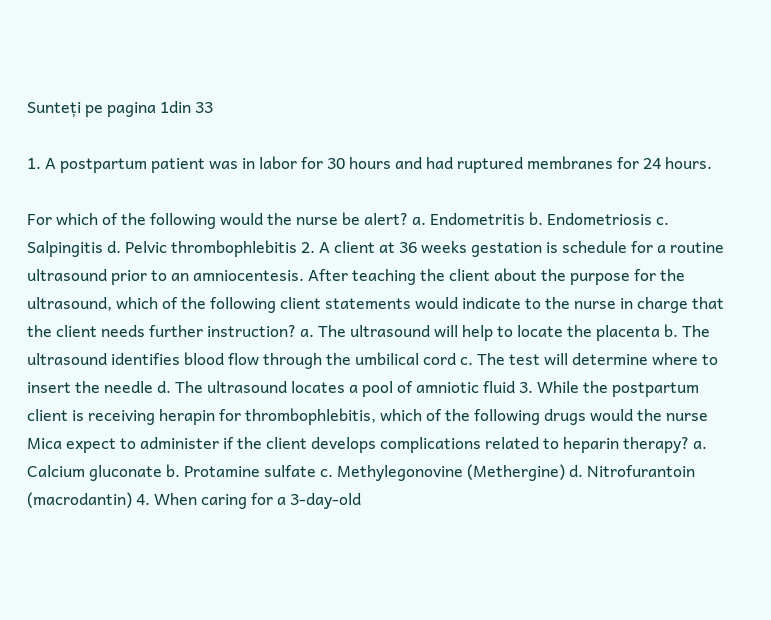Sunteți pe pagina 1din 33

1. A postpartum patient was in labor for 30 hours and had ruptured membranes for 24 hours.

For which of the following would the nurse be alert? a. Endometritis b. Endometriosis c. Salpingitis d. Pelvic thrombophlebitis 2. A client at 36 weeks gestation is schedule for a routine ultrasound prior to an amniocentesis. After teaching the client about the purpose for the ultrasound, which of the following client statements would indicate to the nurse in charge that the client needs further instruction? a. The ultrasound will help to locate the placenta b. The ultrasound identifies blood flow through the umbilical cord c. The test will determine where to insert the needle d. The ultrasound locates a pool of amniotic fluid 3. While the postpartum client is receiving herapin for thrombophlebitis, which of the following drugs would the nurse Mica expect to administer if the client develops complications related to heparin therapy? a. Calcium gluconate b. Protamine sulfate c. Methylegonovine (Methergine) d. Nitrofurantoin (macrodantin) 4. When caring for a 3-day-old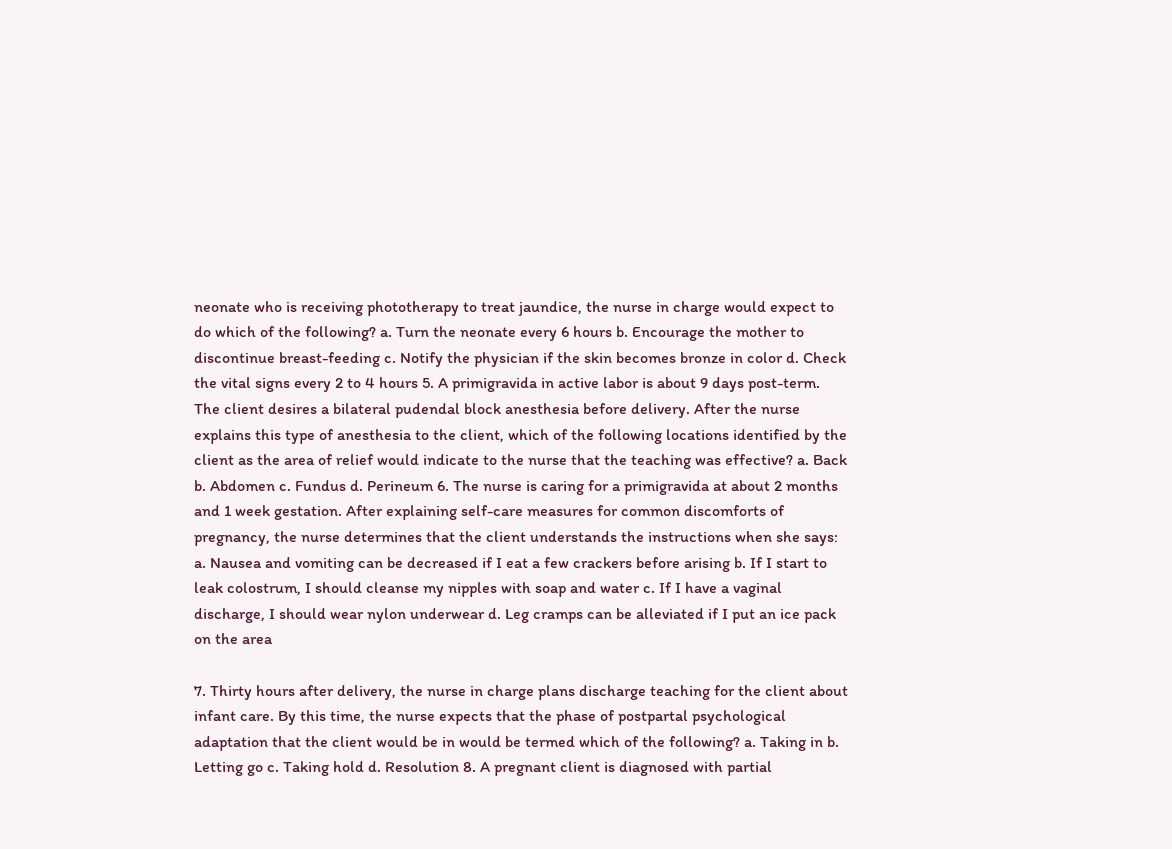neonate who is receiving phototherapy to treat jaundice, the nurse in charge would expect to do which of the following? a. Turn the neonate every 6 hours b. Encourage the mother to discontinue breast-feeding c. Notify the physician if the skin becomes bronze in color d. Check the vital signs every 2 to 4 hours 5. A primigravida in active labor is about 9 days post-term. The client desires a bilateral pudendal block anesthesia before delivery. After the nurse explains this type of anesthesia to the client, which of the following locations identified by the client as the area of relief would indicate to the nurse that the teaching was effective? a. Back b. Abdomen c. Fundus d. Perineum 6. The nurse is caring for a primigravida at about 2 months and 1 week gestation. After explaining self-care measures for common discomforts of pregnancy, the nurse determines that the client understands the instructions when she says: a. Nausea and vomiting can be decreased if I eat a few crackers before arising b. If I start to leak colostrum, I should cleanse my nipples with soap and water c. If I have a vaginal discharge, I should wear nylon underwear d. Leg cramps can be alleviated if I put an ice pack on the area

7. Thirty hours after delivery, the nurse in charge plans discharge teaching for the client about infant care. By this time, the nurse expects that the phase of postpartal psychological adaptation that the client would be in would be termed which of the following? a. Taking in b. Letting go c. Taking hold d. Resolution 8. A pregnant client is diagnosed with partial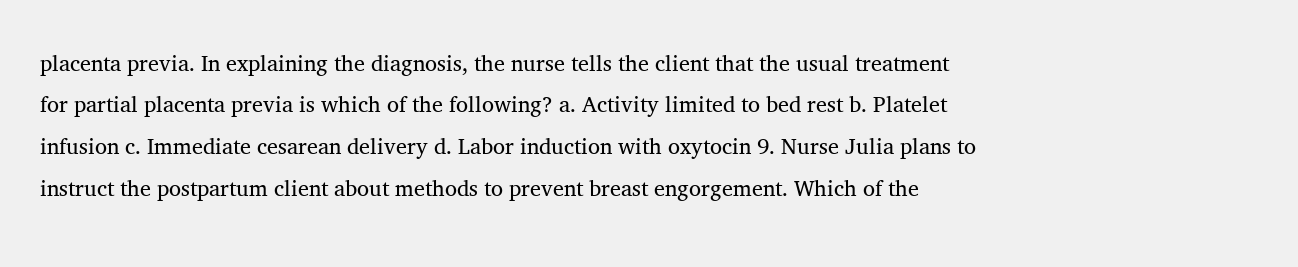placenta previa. In explaining the diagnosis, the nurse tells the client that the usual treatment for partial placenta previa is which of the following? a. Activity limited to bed rest b. Platelet infusion c. Immediate cesarean delivery d. Labor induction with oxytocin 9. Nurse Julia plans to instruct the postpartum client about methods to prevent breast engorgement. Which of the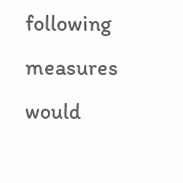following measures would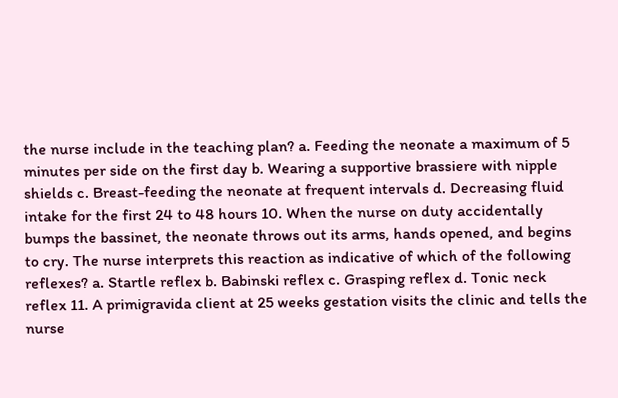the nurse include in the teaching plan? a. Feeding the neonate a maximum of 5 minutes per side on the first day b. Wearing a supportive brassiere with nipple shields c. Breast-feeding the neonate at frequent intervals d. Decreasing fluid intake for the first 24 to 48 hours 10. When the nurse on duty accidentally bumps the bassinet, the neonate throws out its arms, hands opened, and begins to cry. The nurse interprets this reaction as indicative of which of the following reflexes? a. Startle reflex b. Babinski reflex c. Grasping reflex d. Tonic neck reflex 11. A primigravida client at 25 weeks gestation visits the clinic and tells the nurse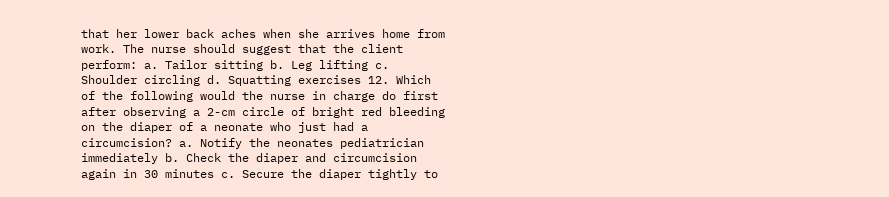that her lower back aches when she arrives home from work. The nurse should suggest that the client perform: a. Tailor sitting b. Leg lifting c. Shoulder circling d. Squatting exercises 12. Which of the following would the nurse in charge do first after observing a 2-cm circle of bright red bleeding on the diaper of a neonate who just had a circumcision? a. Notify the neonates pediatrician immediately b. Check the diaper and circumcision again in 30 minutes c. Secure the diaper tightly to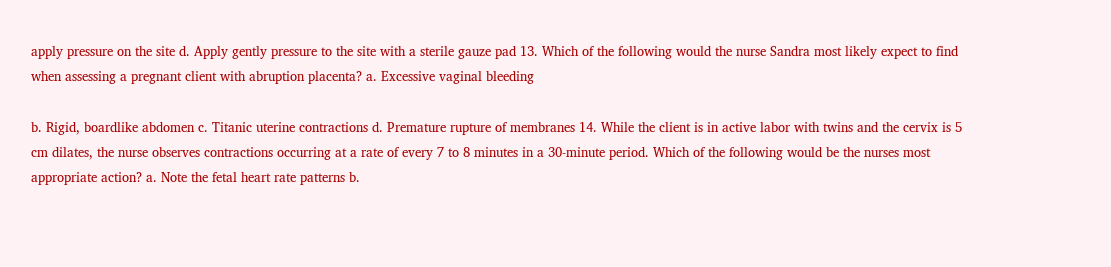apply pressure on the site d. Apply gently pressure to the site with a sterile gauze pad 13. Which of the following would the nurse Sandra most likely expect to find when assessing a pregnant client with abruption placenta? a. Excessive vaginal bleeding

b. Rigid, boardlike abdomen c. Titanic uterine contractions d. Premature rupture of membranes 14. While the client is in active labor with twins and the cervix is 5 cm dilates, the nurse observes contractions occurring at a rate of every 7 to 8 minutes in a 30-minute period. Which of the following would be the nurses most appropriate action? a. Note the fetal heart rate patterns b.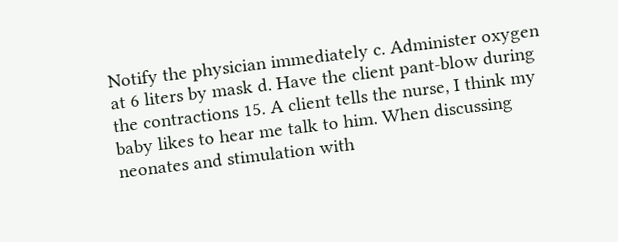Notify the physician immediately c. Administer oxygen at 6 liters by mask d. Have the client pant-blow during the contractions 15. A client tells the nurse, I think my baby likes to hear me talk to him. When discussing neonates and stimulation with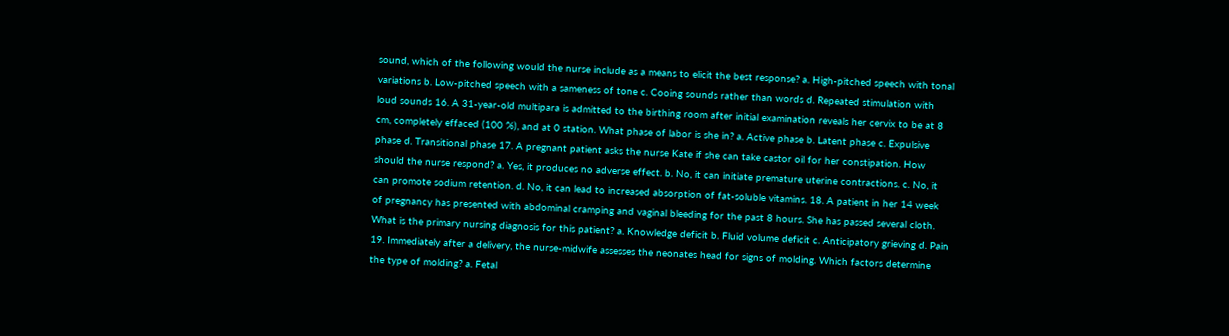sound, which of the following would the nurse include as a means to elicit the best response? a. High-pitched speech with tonal variations b. Low-pitched speech with a sameness of tone c. Cooing sounds rather than words d. Repeated stimulation with loud sounds 16. A 31-year-old multipara is admitted to the birthing room after initial examination reveals her cervix to be at 8 cm, completely effaced (100 %), and at 0 station. What phase of labor is she in? a. Active phase b. Latent phase c. Expulsive phase d. Transitional phase 17. A pregnant patient asks the nurse Kate if she can take castor oil for her constipation. How should the nurse respond? a. Yes, it produces no adverse effect. b. No, it can initiate premature uterine contractions. c. No, it can promote sodium retention. d. No, it can lead to increased absorption of fat-soluble vitamins. 18. A patient in her 14 week of pregnancy has presented with abdominal cramping and vaginal bleeding for the past 8 hours. She has passed several cloth. What is the primary nursing diagnosis for this patient? a. Knowledge deficit b. Fluid volume deficit c. Anticipatory grieving d. Pain 19. Immediately after a delivery, the nurse-midwife assesses the neonates head for signs of molding. Which factors determine the type of molding? a. Fetal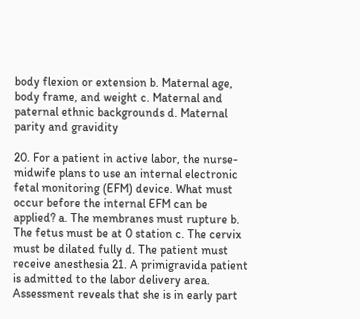body flexion or extension b. Maternal age, body frame, and weight c. Maternal and paternal ethnic backgrounds d. Maternal parity and gravidity

20. For a patient in active labor, the nurse-midwife plans to use an internal electronic fetal monitoring (EFM) device. What must occur before the internal EFM can be applied? a. The membranes must rupture b. The fetus must be at 0 station c. The cervix must be dilated fully d. The patient must receive anesthesia 21. A primigravida patient is admitted to the labor delivery area. Assessment reveals that she is in early part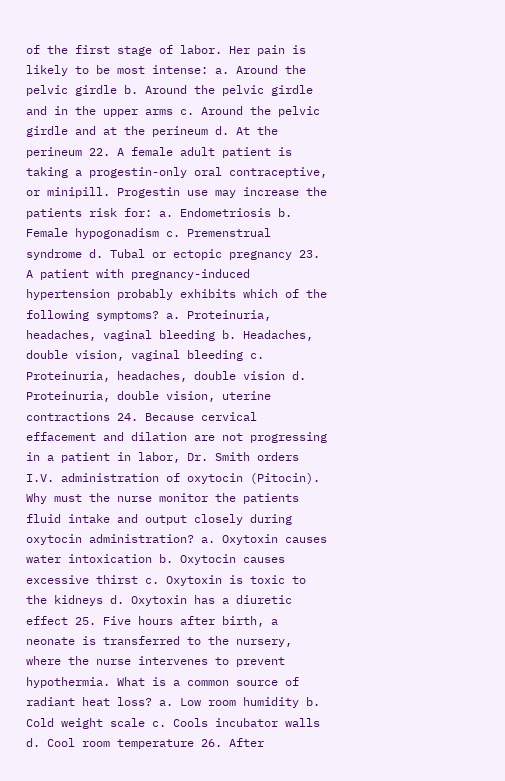of the first stage of labor. Her pain is likely to be most intense: a. Around the pelvic girdle b. Around the pelvic girdle and in the upper arms c. Around the pelvic girdle and at the perineum d. At the perineum 22. A female adult patient is taking a progestin-only oral contraceptive, or minipill. Progestin use may increase the patients risk for: a. Endometriosis b. Female hypogonadism c. Premenstrual syndrome d. Tubal or ectopic pregnancy 23. A patient with pregnancy-induced hypertension probably exhibits which of the following symptoms? a. Proteinuria, headaches, vaginal bleeding b. Headaches, double vision, vaginal bleeding c. Proteinuria, headaches, double vision d. Proteinuria, double vision, uterine contractions 24. Because cervical effacement and dilation are not progressing in a patient in labor, Dr. Smith orders I.V. administration of oxytocin (Pitocin). Why must the nurse monitor the patients fluid intake and output closely during oxytocin administration? a. Oxytoxin causes water intoxication b. Oxytocin causes excessive thirst c. Oxytoxin is toxic to the kidneys d. Oxytoxin has a diuretic effect 25. Five hours after birth, a neonate is transferred to the nursery, where the nurse intervenes to prevent hypothermia. What is a common source of radiant heat loss? a. Low room humidity b. Cold weight scale c. Cools incubator walls d. Cool room temperature 26. After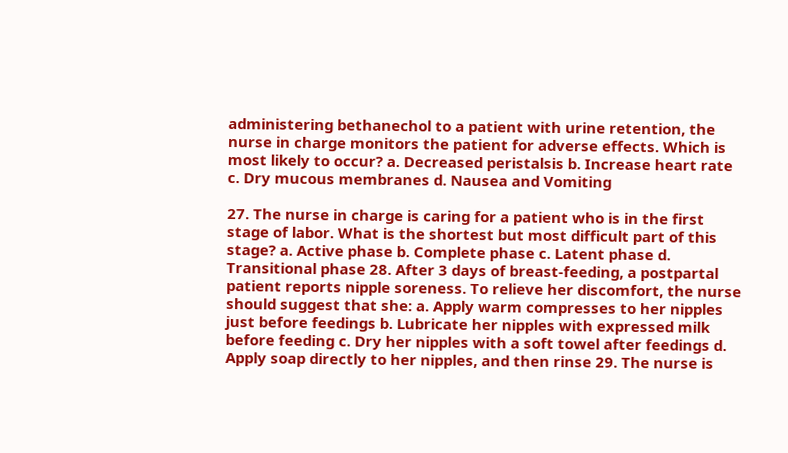administering bethanechol to a patient with urine retention, the nurse in charge monitors the patient for adverse effects. Which is most likely to occur? a. Decreased peristalsis b. Increase heart rate c. Dry mucous membranes d. Nausea and Vomiting

27. The nurse in charge is caring for a patient who is in the first stage of labor. What is the shortest but most difficult part of this stage? a. Active phase b. Complete phase c. Latent phase d. Transitional phase 28. After 3 days of breast-feeding, a postpartal patient reports nipple soreness. To relieve her discomfort, the nurse should suggest that she: a. Apply warm compresses to her nipples just before feedings b. Lubricate her nipples with expressed milk before feeding c. Dry her nipples with a soft towel after feedings d. Apply soap directly to her nipples, and then rinse 29. The nurse is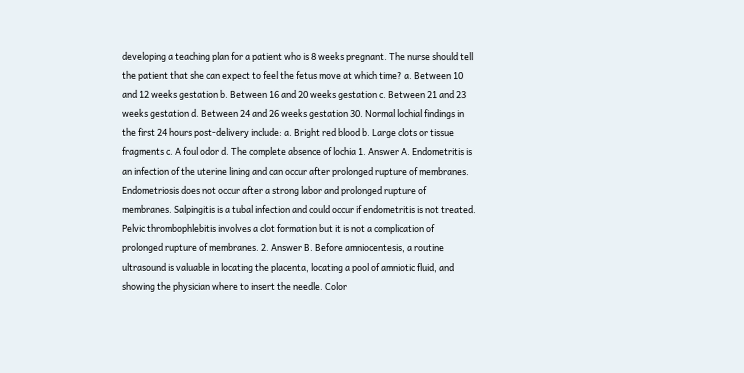developing a teaching plan for a patient who is 8 weeks pregnant. The nurse should tell the patient that she can expect to feel the fetus move at which time? a. Between 10 and 12 weeks gestation b. Between 16 and 20 weeks gestation c. Between 21 and 23 weeks gestation d. Between 24 and 26 weeks gestation 30. Normal lochial findings in the first 24 hours post-delivery include: a. Bright red blood b. Large clots or tissue fragments c. A foul odor d. The complete absence of lochia 1. Answer A. Endometritis is an infection of the uterine lining and can occur after prolonged rupture of membranes. Endometriosis does not occur after a strong labor and prolonged rupture of membranes. Salpingitis is a tubal infection and could occur if endometritis is not treated. Pelvic thrombophlebitis involves a clot formation but it is not a complication of prolonged rupture of membranes. 2. Answer B. Before amniocentesis, a routine ultrasound is valuable in locating the placenta, locating a pool of amniotic fluid, and showing the physician where to insert the needle. Color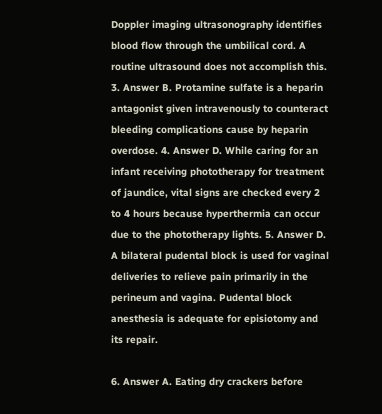Doppler imaging ultrasonography identifies blood flow through the umbilical cord. A routine ultrasound does not accomplish this. 3. Answer B. Protamine sulfate is a heparin antagonist given intravenously to counteract bleeding complications cause by heparin overdose. 4. Answer D. While caring for an infant receiving phototherapy for treatment of jaundice, vital signs are checked every 2 to 4 hours because hyperthermia can occur due to the phototherapy lights. 5. Answer D. A bilateral pudental block is used for vaginal deliveries to relieve pain primarily in the perineum and vagina. Pudental block anesthesia is adequate for episiotomy and its repair.

6. Answer A. Eating dry crackers before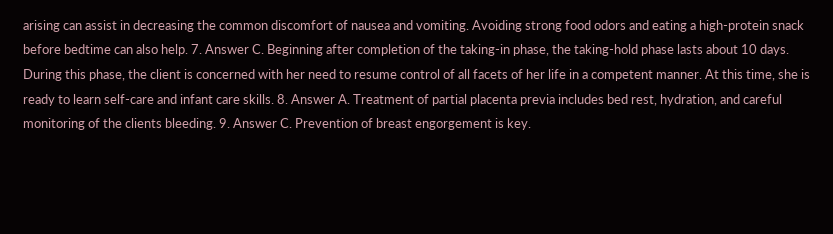arising can assist in decreasing the common discomfort of nausea and vomiting. Avoiding strong food odors and eating a high-protein snack before bedtime can also help. 7. Answer C. Beginning after completion of the taking-in phase, the taking-hold phase lasts about 10 days. During this phase, the client is concerned with her need to resume control of all facets of her life in a competent manner. At this time, she is ready to learn self-care and infant care skills. 8. Answer A. Treatment of partial placenta previa includes bed rest, hydration, and careful monitoring of the clients bleeding. 9. Answer C. Prevention of breast engorgement is key.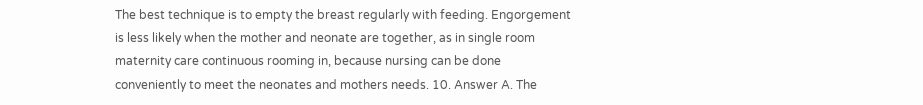The best technique is to empty the breast regularly with feeding. Engorgement is less likely when the mother and neonate are together, as in single room maternity care continuous rooming in, because nursing can be done conveniently to meet the neonates and mothers needs. 10. Answer A. The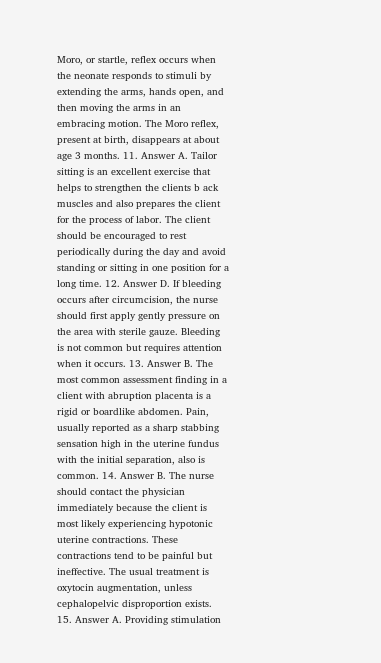Moro, or startle, reflex occurs when the neonate responds to stimuli by extending the arms, hands open, and then moving the arms in an embracing motion. The Moro reflex, present at birth, disappears at about age 3 months. 11. Answer A. Tailor sitting is an excellent exercise that helps to strengthen the clients b ack muscles and also prepares the client for the process of labor. The client should be encouraged to rest periodically during the day and avoid standing or sitting in one position for a long time. 12. Answer D. If bleeding occurs after circumcision, the nurse should first apply gently pressure on the area with sterile gauze. Bleeding is not common but requires attention when it occurs. 13. Answer B. The most common assessment finding in a client with abruption placenta is a rigid or boardlike abdomen. Pain, usually reported as a sharp stabbing sensation high in the uterine fundus with the initial separation, also is common. 14. Answer B. The nurse should contact the physician immediately because the client is most likely experiencing hypotonic uterine contractions. These contractions tend to be painful but ineffective. The usual treatment is oxytocin augmentation, unless cephalopelvic disproportion exists. 15. Answer A. Providing stimulation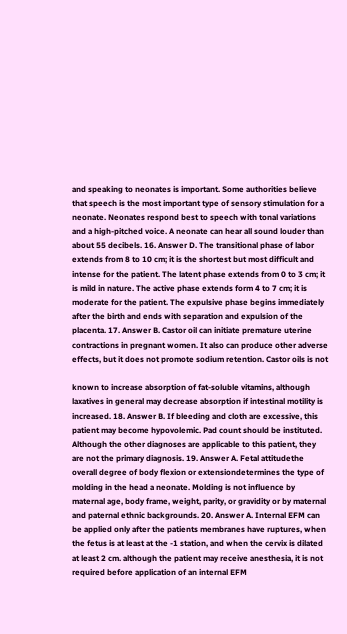and speaking to neonates is important. Some authorities believe that speech is the most important type of sensory stimulation for a neonate. Neonates respond best to speech with tonal variations and a high-pitched voice. A neonate can hear all sound louder than about 55 decibels. 16. Answer D. The transitional phase of labor extends from 8 to 10 cm; it is the shortest but most difficult and intense for the patient. The latent phase extends from 0 to 3 cm; it is mild in nature. The active phase extends form 4 to 7 cm; it is moderate for the patient. The expulsive phase begins immediately after the birth and ends with separation and expulsion of the placenta. 17. Answer B. Castor oil can initiate premature uterine contractions in pregnant women. It also can produce other adverse effects, but it does not promote sodium retention. Castor oils is not

known to increase absorption of fat-soluble vitamins, although laxatives in general may decrease absorption if intestinal motility is increased. 18. Answer B. If bleeding and cloth are excessive, this patient may become hypovolemic. Pad count should be instituted. Although the other diagnoses are applicable to this patient, they are not the primary diagnosis. 19. Answer A. Fetal attitudethe overall degree of body flexion or extensiondetermines the type of molding in the head a neonate. Molding is not influence by maternal age, body frame, weight, parity, or gravidity or by maternal and paternal ethnic backgrounds. 20. Answer A. Internal EFM can be applied only after the patients membranes have ruptures, when the fetus is at least at the -1 station, and when the cervix is dilated at least 2 cm. although the patient may receive anesthesia, it is not required before application of an internal EFM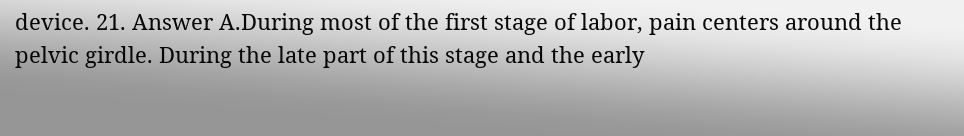device. 21. Answer A.During most of the first stage of labor, pain centers around the pelvic girdle. During the late part of this stage and the early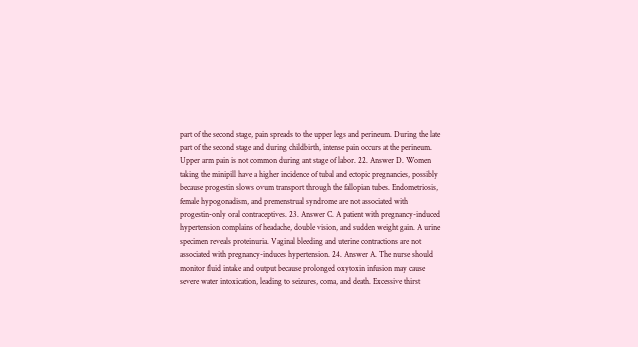part of the second stage, pain spreads to the upper legs and perineum. During the late part of the second stage and during childbirth, intense pain occurs at the perineum. Upper arm pain is not common during ant stage of labor. 22. Answer D. Women taking the minipill have a higher incidence of tubal and ectopic pregnancies, possibly because progestin slows ovum transport through the fallopian tubes. Endometriosis, female hypogonadism, and premenstrual syndrome are not associated with progestin-only oral contraceptives. 23. Answer C. A patient with pregnancy-induced hypertension complains of headache, double vision, and sudden weight gain. A urine specimen reveals proteinuria. Vaginal bleeding and uterine contractions are not associated with pregnancy-induces hypertension. 24. Answer A. The nurse should monitor fluid intake and output because prolonged oxytoxin infusion may cause severe water intoxication, leading to seizures, coma, and death. Excessive thirst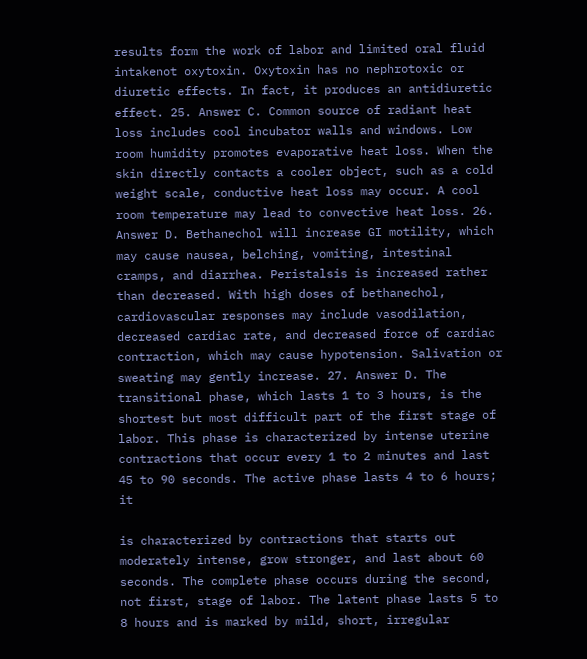results form the work of labor and limited oral fluid intakenot oxytoxin. Oxytoxin has no nephrotoxic or diuretic effects. In fact, it produces an antidiuretic effect. 25. Answer C. Common source of radiant heat loss includes cool incubator walls and windows. Low room humidity promotes evaporative heat loss. When the skin directly contacts a cooler object, such as a cold weight scale, conductive heat loss may occur. A cool room temperature may lead to convective heat loss. 26. Answer D. Bethanechol will increase GI motility, which may cause nausea, belching, vomiting, intestinal cramps, and diarrhea. Peristalsis is increased rather than decreased. With high doses of bethanechol, cardiovascular responses may include vasodilation, decreased cardiac rate, and decreased force of cardiac contraction, which may cause hypotension. Salivation or sweating may gently increase. 27. Answer D. The transitional phase, which lasts 1 to 3 hours, is the shortest but most difficult part of the first stage of labor. This phase is characterized by intense uterine contractions that occur every 1 to 2 minutes and last 45 to 90 seconds. The active phase lasts 4 to 6 hours; it

is characterized by contractions that starts out moderately intense, grow stronger, and last about 60 seconds. The complete phase occurs during the second, not first, stage of labor. The latent phase lasts 5 to 8 hours and is marked by mild, short, irregular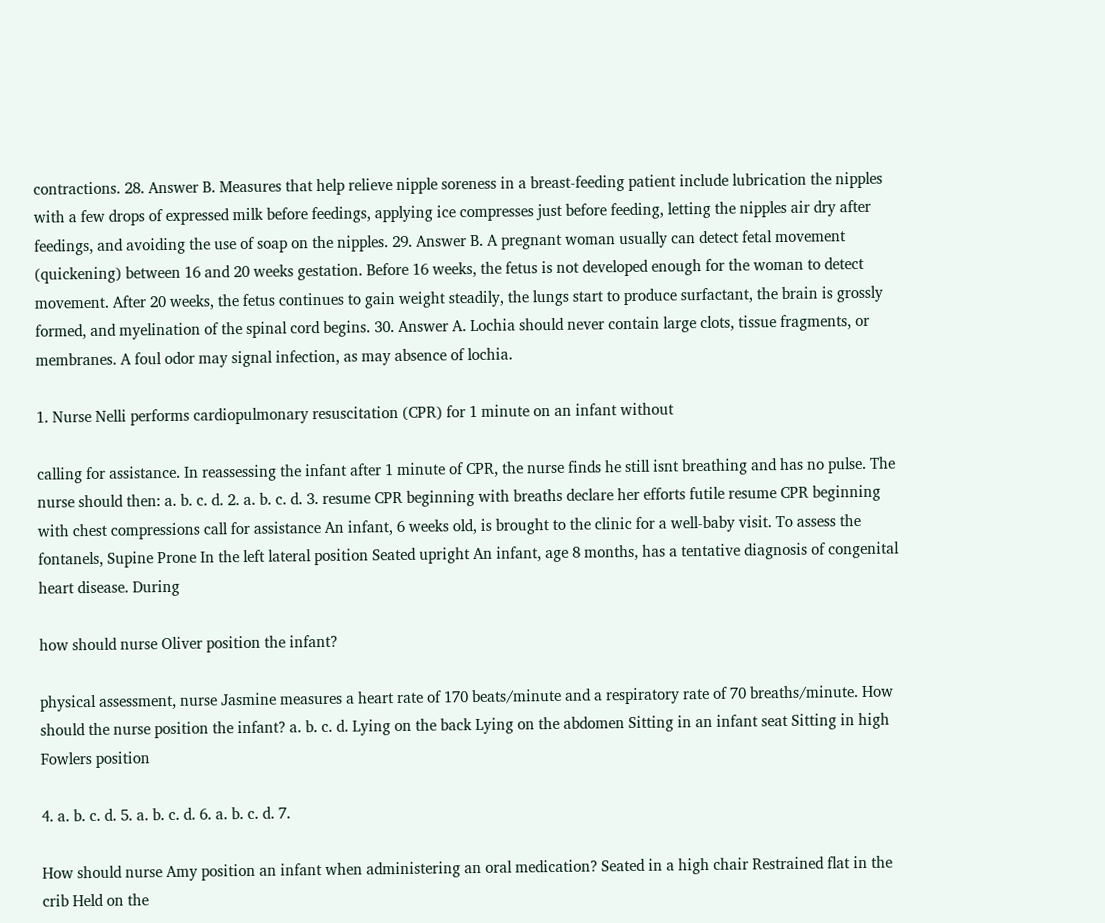contractions. 28. Answer B. Measures that help relieve nipple soreness in a breast-feeding patient include lubrication the nipples with a few drops of expressed milk before feedings, applying ice compresses just before feeding, letting the nipples air dry after feedings, and avoiding the use of soap on the nipples. 29. Answer B. A pregnant woman usually can detect fetal movement (quickening) between 16 and 20 weeks gestation. Before 16 weeks, the fetus is not developed enough for the woman to detect movement. After 20 weeks, the fetus continues to gain weight steadily, the lungs start to produce surfactant, the brain is grossly formed, and myelination of the spinal cord begins. 30. Answer A. Lochia should never contain large clots, tissue fragments, or membranes. A foul odor may signal infection, as may absence of lochia.

1. Nurse Nelli performs cardiopulmonary resuscitation (CPR) for 1 minute on an infant without

calling for assistance. In reassessing the infant after 1 minute of CPR, the nurse finds he still isnt breathing and has no pulse. The nurse should then: a. b. c. d. 2. a. b. c. d. 3. resume CPR beginning with breaths declare her efforts futile resume CPR beginning with chest compressions call for assistance An infant, 6 weeks old, is brought to the clinic for a well-baby visit. To assess the fontanels, Supine Prone In the left lateral position Seated upright An infant, age 8 months, has a tentative diagnosis of congenital heart disease. During

how should nurse Oliver position the infant?

physical assessment, nurse Jasmine measures a heart rate of 170 beats/minute and a respiratory rate of 70 breaths/minute. How should the nurse position the infant? a. b. c. d. Lying on the back Lying on the abdomen Sitting in an infant seat Sitting in high Fowlers position

4. a. b. c. d. 5. a. b. c. d. 6. a. b. c. d. 7.

How should nurse Amy position an infant when administering an oral medication? Seated in a high chair Restrained flat in the crib Held on the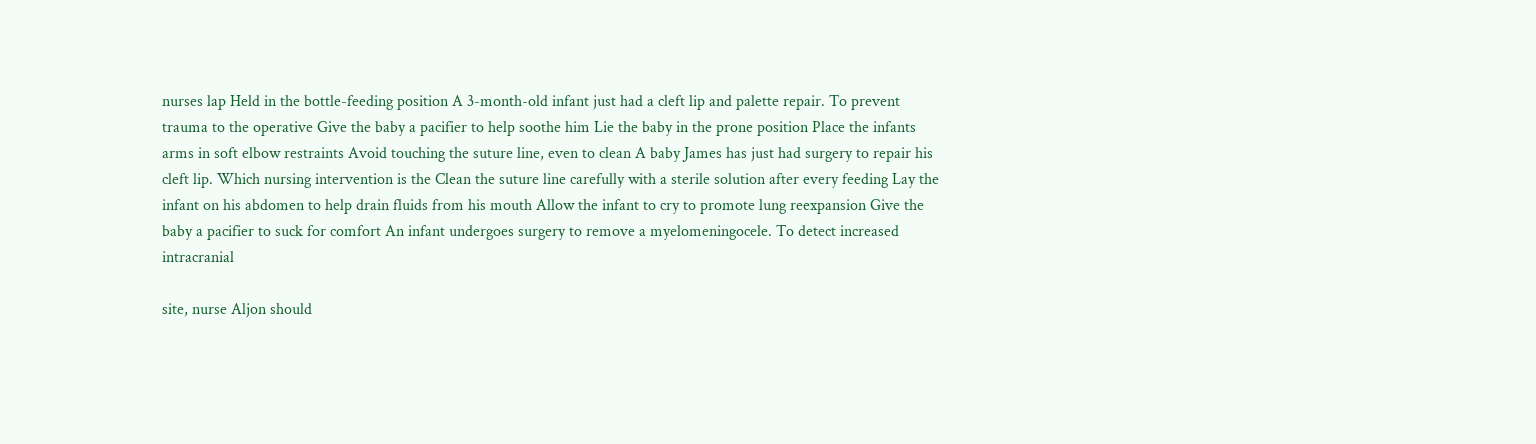nurses lap Held in the bottle-feeding position A 3-month-old infant just had a cleft lip and palette repair. To prevent trauma to the operative Give the baby a pacifier to help soothe him Lie the baby in the prone position Place the infants arms in soft elbow restraints Avoid touching the suture line, even to clean A baby James has just had surgery to repair his cleft lip. Which nursing intervention is the Clean the suture line carefully with a sterile solution after every feeding Lay the infant on his abdomen to help drain fluids from his mouth Allow the infant to cry to promote lung reexpansion Give the baby a pacifier to suck for comfort An infant undergoes surgery to remove a myelomeningocele. To detect increased intracranial

site, nurse Aljon should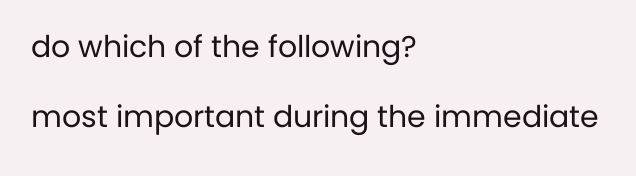do which of the following?

most important during the immediate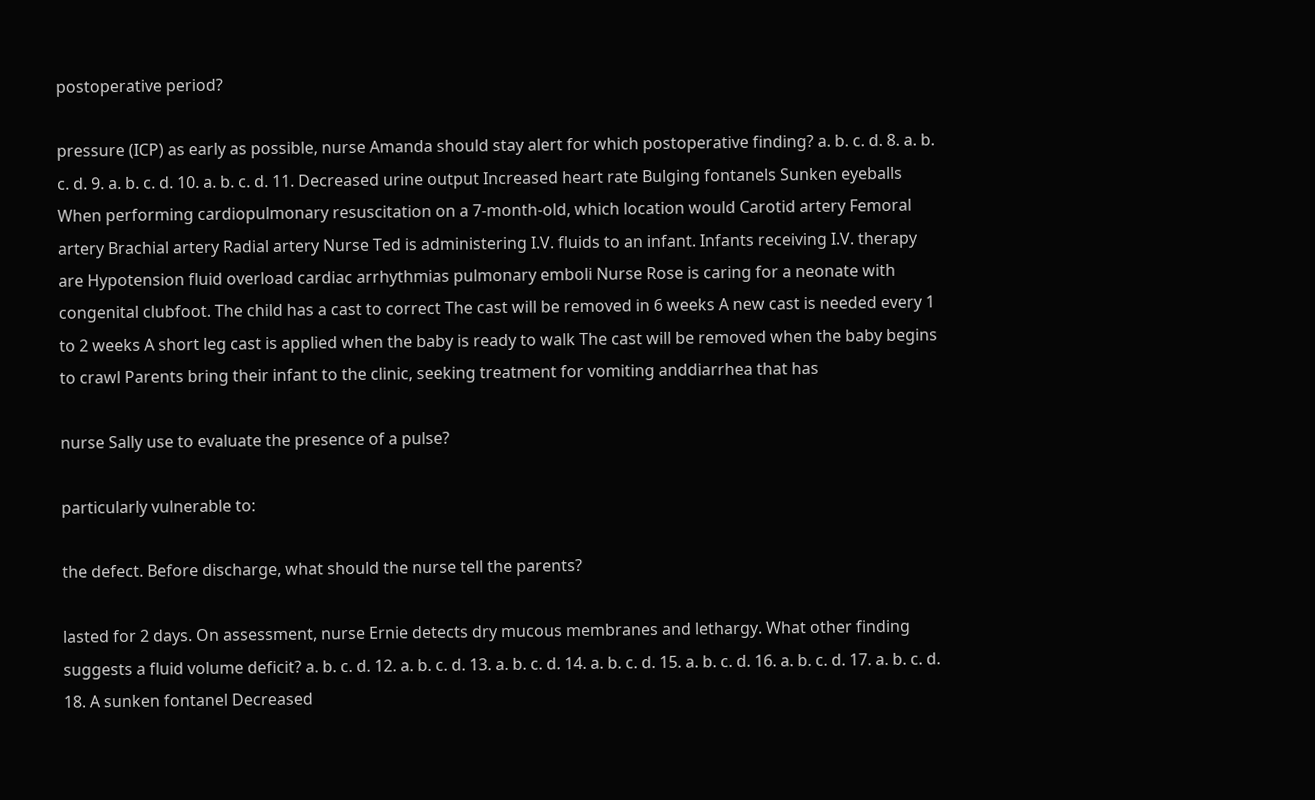postoperative period?

pressure (ICP) as early as possible, nurse Amanda should stay alert for which postoperative finding? a. b. c. d. 8. a. b. c. d. 9. a. b. c. d. 10. a. b. c. d. 11. Decreased urine output Increased heart rate Bulging fontanels Sunken eyeballs When performing cardiopulmonary resuscitation on a 7-month-old, which location would Carotid artery Femoral artery Brachial artery Radial artery Nurse Ted is administering I.V. fluids to an infant. Infants receiving I.V. therapy are Hypotension fluid overload cardiac arrhythmias pulmonary emboli Nurse Rose is caring for a neonate with congenital clubfoot. The child has a cast to correct The cast will be removed in 6 weeks A new cast is needed every 1 to 2 weeks A short leg cast is applied when the baby is ready to walk The cast will be removed when the baby begins to crawl Parents bring their infant to the clinic, seeking treatment for vomiting anddiarrhea that has

nurse Sally use to evaluate the presence of a pulse?

particularly vulnerable to:

the defect. Before discharge, what should the nurse tell the parents?

lasted for 2 days. On assessment, nurse Ernie detects dry mucous membranes and lethargy. What other finding suggests a fluid volume deficit? a. b. c. d. 12. a. b. c. d. 13. a. b. c. d. 14. a. b. c. d. 15. a. b. c. d. 16. a. b. c. d. 17. a. b. c. d. 18. A sunken fontanel Decreased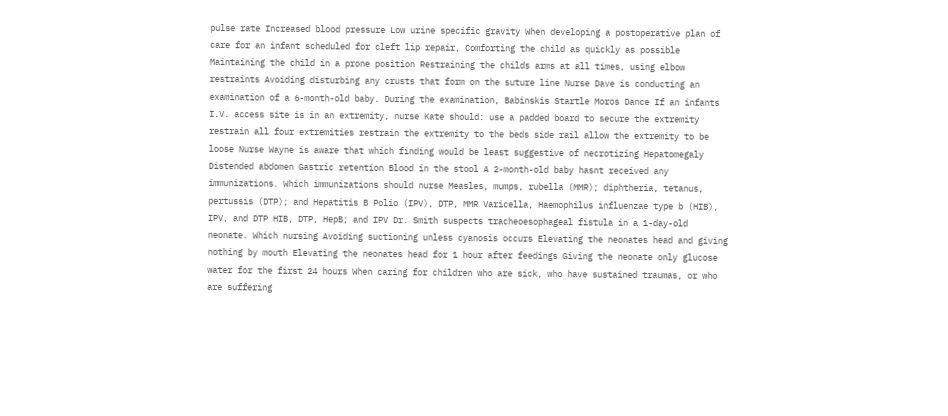pulse rate Increased blood pressure Low urine specific gravity When developing a postoperative plan of care for an infant scheduled for cleft lip repair, Comforting the child as quickly as possible Maintaining the child in a prone position Restraining the childs arms at all times, using elbow restraints Avoiding disturbing any crusts that form on the suture line Nurse Dave is conducting an examination of a 6-month-old baby. During the examination, Babinskis Startle Moros Dance If an infants I.V. access site is in an extremity, nurse Kate should: use a padded board to secure the extremity restrain all four extremities restrain the extremity to the beds side rail allow the extremity to be loose Nurse Wayne is aware that which finding would be least suggestive of necrotizing Hepatomegaly Distended abdomen Gastric retention Blood in the stool A 2-month-old baby hasnt received any immunizations. Which immunizations should nurse Measles, mumps, rubella (MMR); diphtheria, tetanus, pertussis (DTP); and Hepatitis B Polio (IPV), DTP, MMR Varicella, Haemophilus influenzae type b (HIB), IPV, and DTP HIB, DTP, HepB; and IPV Dr. Smith suspects tracheoesophageal fistula in a 1-day-old neonate. Which nursing Avoiding suctioning unless cyanosis occurs Elevating the neonates head and giving nothing by mouth Elevating the neonates head for 1 hour after feedings Giving the neonate only glucose water for the first 24 hours When caring for children who are sick, who have sustained traumas, or who are suffering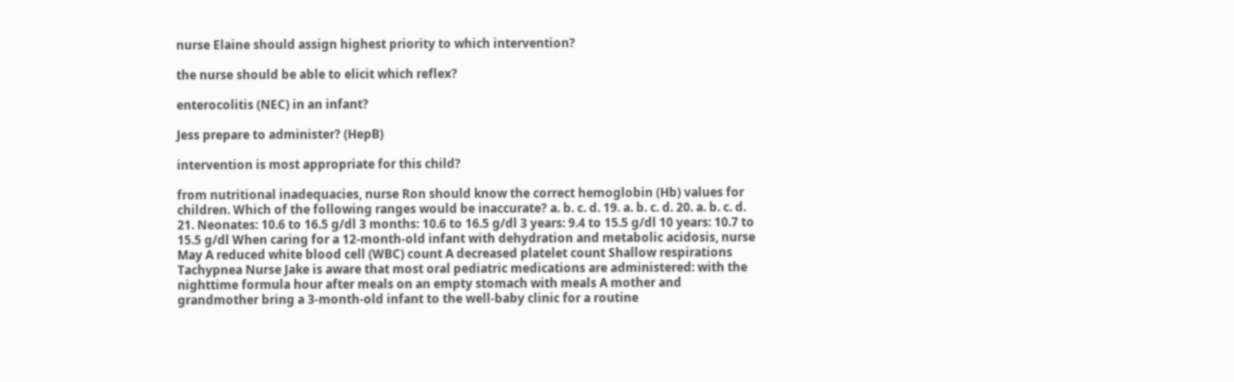nurse Elaine should assign highest priority to which intervention?

the nurse should be able to elicit which reflex?

enterocolitis (NEC) in an infant?

Jess prepare to administer? (HepB)

intervention is most appropriate for this child?

from nutritional inadequacies, nurse Ron should know the correct hemoglobin (Hb) values for children. Which of the following ranges would be inaccurate? a. b. c. d. 19. a. b. c. d. 20. a. b. c. d. 21. Neonates: 10.6 to 16.5 g/dl 3 months: 10.6 to 16.5 g/dl 3 years: 9.4 to 15.5 g/dl 10 years: 10.7 to 15.5 g/dl When caring for a 12-month-old infant with dehydration and metabolic acidosis, nurse May A reduced white blood cell (WBC) count A decreased platelet count Shallow respirations Tachypnea Nurse Jake is aware that most oral pediatric medications are administered: with the nighttime formula hour after meals on an empty stomach with meals A mother and grandmother bring a 3-month-old infant to the well-baby clinic for a routine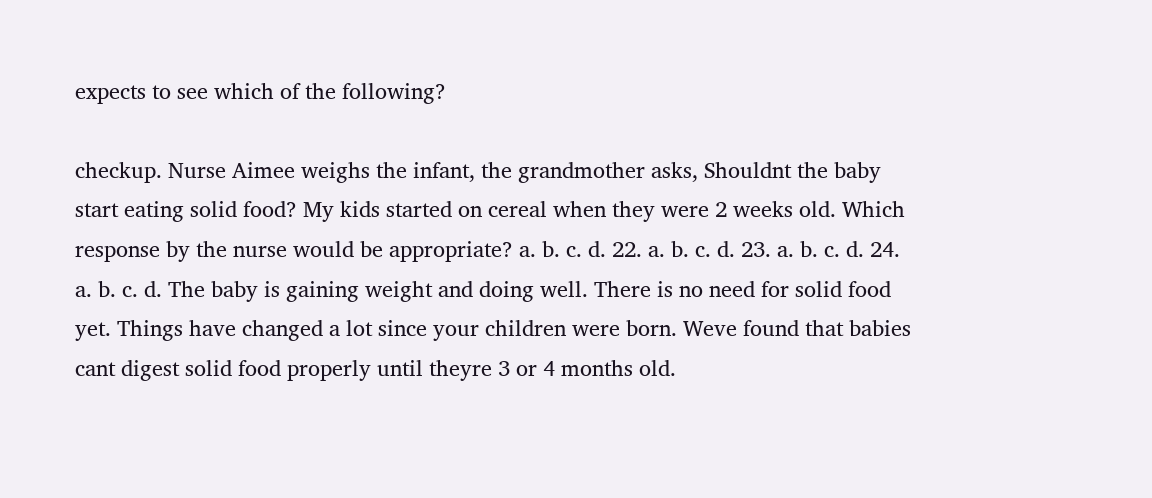expects to see which of the following?

checkup. Nurse Aimee weighs the infant, the grandmother asks, Shouldnt the baby start eating solid food? My kids started on cereal when they were 2 weeks old. Which response by the nurse would be appropriate? a. b. c. d. 22. a. b. c. d. 23. a. b. c. d. 24. a. b. c. d. The baby is gaining weight and doing well. There is no need for solid food yet. Things have changed a lot since your children were born. Weve found that babies cant digest solid food properly until theyre 3 or 4 months old.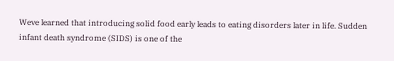Weve learned that introducing solid food early leads to eating disorders later in life. Sudden infant death syndrome (SIDS) is one of the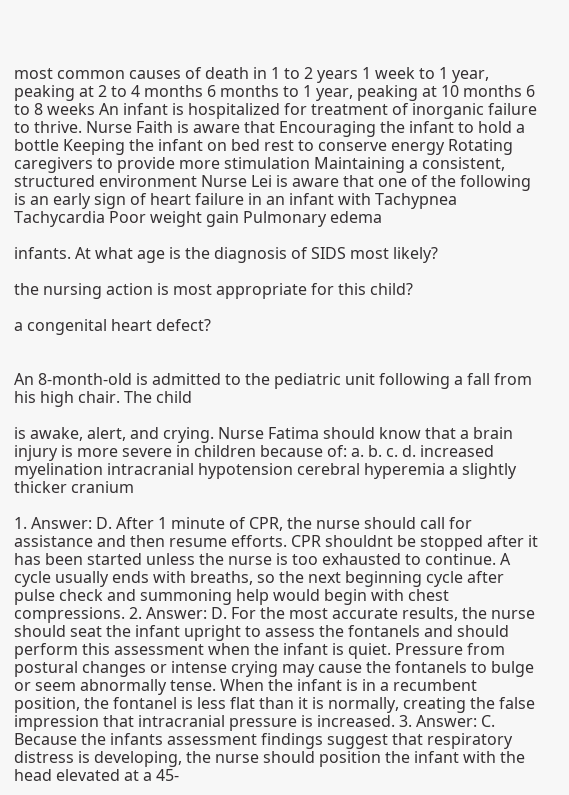most common causes of death in 1 to 2 years 1 week to 1 year, peaking at 2 to 4 months 6 months to 1 year, peaking at 10 months 6 to 8 weeks An infant is hospitalized for treatment of inorganic failure to thrive. Nurse Faith is aware that Encouraging the infant to hold a bottle Keeping the infant on bed rest to conserve energy Rotating caregivers to provide more stimulation Maintaining a consistent, structured environment Nurse Lei is aware that one of the following is an early sign of heart failure in an infant with Tachypnea Tachycardia Poor weight gain Pulmonary edema

infants. At what age is the diagnosis of SIDS most likely?

the nursing action is most appropriate for this child?

a congenital heart defect?


An 8-month-old is admitted to the pediatric unit following a fall from his high chair. The child

is awake, alert, and crying. Nurse Fatima should know that a brain injury is more severe in children because of: a. b. c. d. increased myelination intracranial hypotension cerebral hyperemia a slightly thicker cranium

1. Answer: D. After 1 minute of CPR, the nurse should call for assistance and then resume efforts. CPR shouldnt be stopped after it has been started unless the nurse is too exhausted to continue. A cycle usually ends with breaths, so the next beginning cycle after pulse check and summoning help would begin with chest compressions. 2. Answer: D. For the most accurate results, the nurse should seat the infant upright to assess the fontanels and should perform this assessment when the infant is quiet. Pressure from postural changes or intense crying may cause the fontanels to bulge or seem abnormally tense. When the infant is in a recumbent position, the fontanel is less flat than it is normally, creating the false impression that intracranial pressure is increased. 3. Answer: C. Because the infants assessment findings suggest that respiratory distress is developing, the nurse should position the infant with the head elevated at a 45-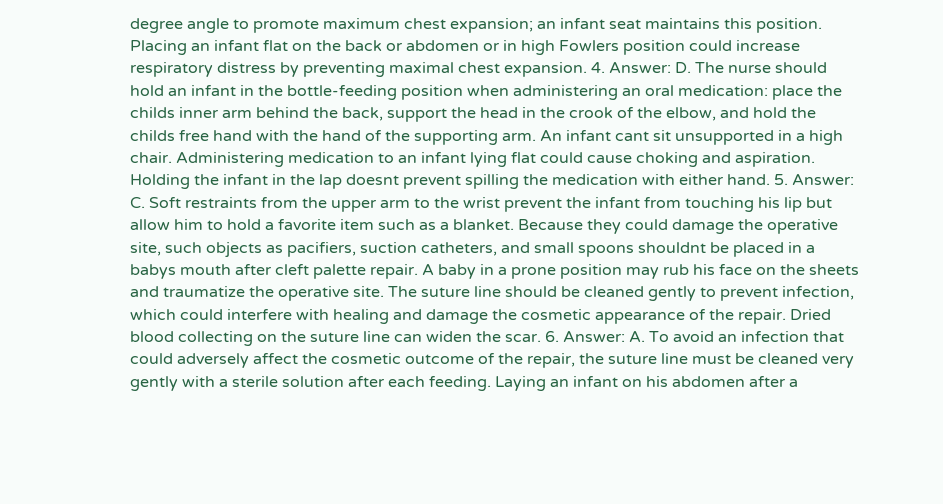degree angle to promote maximum chest expansion; an infant seat maintains this position. Placing an infant flat on the back or abdomen or in high Fowlers position could increase respiratory distress by preventing maximal chest expansion. 4. Answer: D. The nurse should hold an infant in the bottle-feeding position when administering an oral medication: place the childs inner arm behind the back, support the head in the crook of the elbow, and hold the childs free hand with the hand of the supporting arm. An infant cant sit unsupported in a high chair. Administering medication to an infant lying flat could cause choking and aspiration. Holding the infant in the lap doesnt prevent spilling the medication with either hand. 5. Answer: C. Soft restraints from the upper arm to the wrist prevent the infant from touching his lip but allow him to hold a favorite item such as a blanket. Because they could damage the operative site, such objects as pacifiers, suction catheters, and small spoons shouldnt be placed in a babys mouth after cleft palette repair. A baby in a prone position may rub his face on the sheets and traumatize the operative site. The suture line should be cleaned gently to prevent infection, which could interfere with healing and damage the cosmetic appearance of the repair. Dried blood collecting on the suture line can widen the scar. 6. Answer: A. To avoid an infection that could adversely affect the cosmetic outcome of the repair, the suture line must be cleaned very gently with a sterile solution after each feeding. Laying an infant on his abdomen after a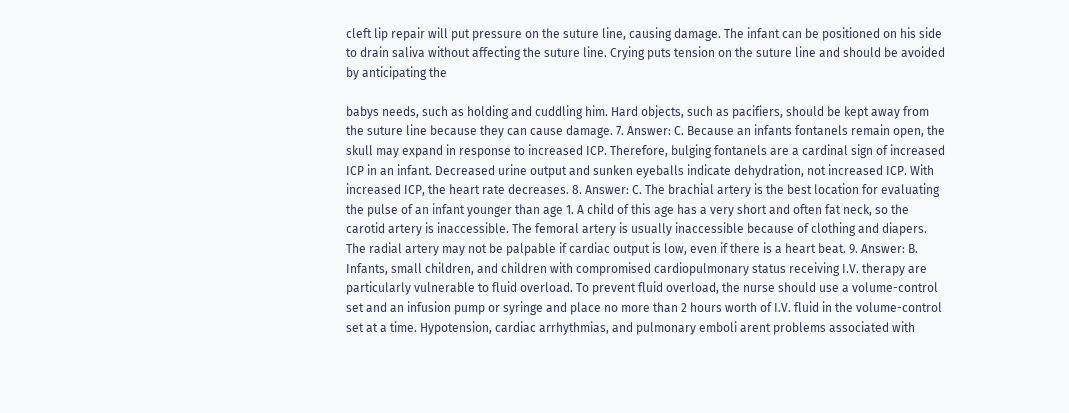cleft lip repair will put pressure on the suture line, causing damage. The infant can be positioned on his side to drain saliva without affecting the suture line. Crying puts tension on the suture line and should be avoided by anticipating the

babys needs, such as holding and cuddling him. Hard objects, such as pacifiers, should be kept away from the suture line because they can cause damage. 7. Answer: C. Because an infants fontanels remain open, the skull may expand in response to increased ICP. Therefore, bulging fontanels are a cardinal sign of increased ICP in an infant. Decreased urine output and sunken eyeballs indicate dehydration, not increased ICP. With increased ICP, the heart rate decreases. 8. Answer: C. The brachial artery is the best location for evaluating the pulse of an infant younger than age 1. A child of this age has a very short and often fat neck, so the carotid artery is inaccessible. The femoral artery is usually inaccessible because of clothing and diapers. The radial artery may not be palpable if cardiac output is low, even if there is a heart beat. 9. Answer: B. Infants, small children, and children with compromised cardiopulmonary status receiving I.V. therapy are particularly vulnerable to fluid overload. To prevent fluid overload, the nurse should use a volume-control set and an infusion pump or syringe and place no more than 2 hours worth of I.V. fluid in the volume-control set at a time. Hypotension, cardiac arrhythmias, and pulmonary emboli arent problems associated with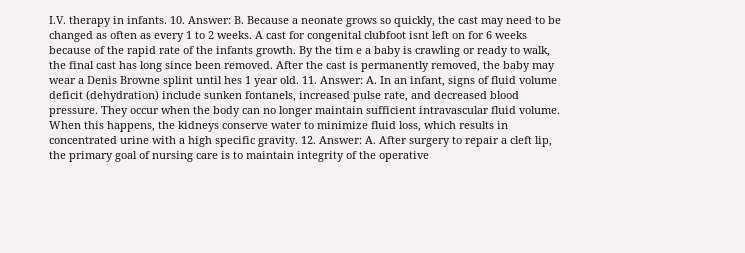I.V. therapy in infants. 10. Answer: B. Because a neonate grows so quickly, the cast may need to be changed as often as every 1 to 2 weeks. A cast for congenital clubfoot isnt left on for 6 weeks because of the rapid rate of the infants growth. By the tim e a baby is crawling or ready to walk, the final cast has long since been removed. After the cast is permanently removed, the baby may wear a Denis Browne splint until hes 1 year old. 11. Answer: A. In an infant, signs of fluid volume deficit (dehydration) include sunken fontanels, increased pulse rate, and decreased blood pressure. They occur when the body can no longer maintain sufficient intravascular fluid volume. When this happens, the kidneys conserve water to minimize fluid loss, which results in concentrated urine with a high specific gravity. 12. Answer: A. After surgery to repair a cleft lip, the primary goal of nursing care is to maintain integrity of the operative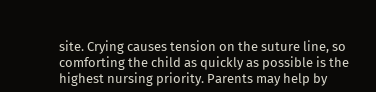site. Crying causes tension on the suture line, so comforting the child as quickly as possible is the highest nursing priority. Parents may help by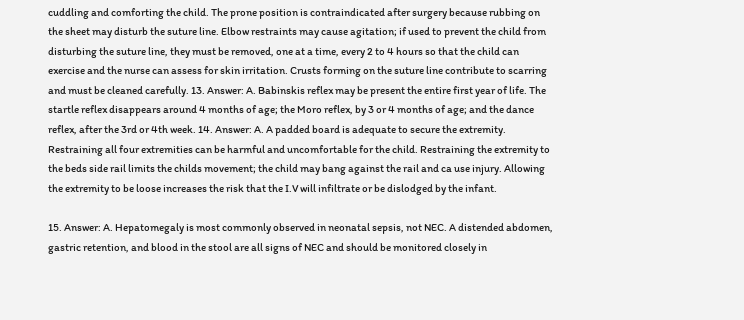cuddling and comforting the child. The prone position is contraindicated after surgery because rubbing on the sheet may disturb the suture line. Elbow restraints may cause agitation; if used to prevent the child from disturbing the suture line, they must be removed, one at a time, every 2 to 4 hours so that the child can exercise and the nurse can assess for skin irritation. Crusts forming on the suture line contribute to scarring and must be cleaned carefully. 13. Answer: A. Babinskis reflex may be present the entire first year of life. The startle reflex disappears around 4 months of age; the Moro reflex, by 3 or 4 months of age; and the dance reflex, after the 3rd or 4th week. 14. Answer: A. A padded board is adequate to secure the extremity. Restraining all four extremities can be harmful and uncomfortable for the child. Restraining the extremity to the beds side rail limits the childs movement; the child may bang against the rail and ca use injury. Allowing the extremity to be loose increases the risk that the I.V will infiltrate or be dislodged by the infant.

15. Answer: A. Hepatomegaly is most commonly observed in neonatal sepsis, not NEC. A distended abdomen, gastric retention, and blood in the stool are all signs of NEC and should be monitored closely in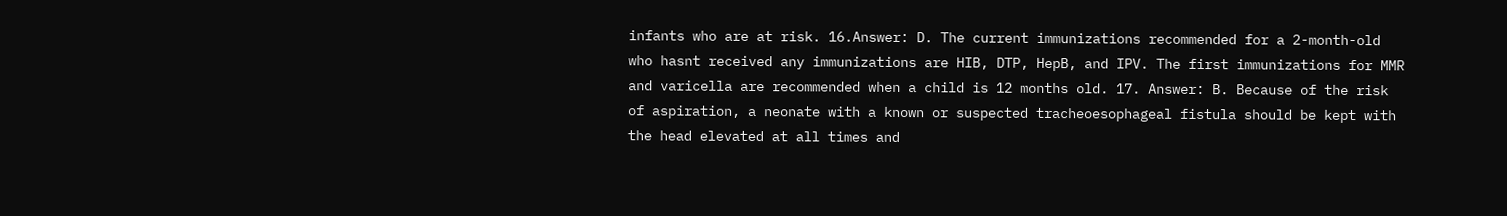infants who are at risk. 16.Answer: D. The current immunizations recommended for a 2-month-old who hasnt received any immunizations are HIB, DTP, HepB, and IPV. The first immunizations for MMR and varicella are recommended when a child is 12 months old. 17. Answer: B. Because of the risk of aspiration, a neonate with a known or suspected tracheoesophageal fistula should be kept with the head elevated at all times and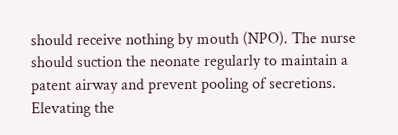should receive nothing by mouth (NPO). The nurse should suction the neonate regularly to maintain a patent airway and prevent pooling of secretions. Elevating the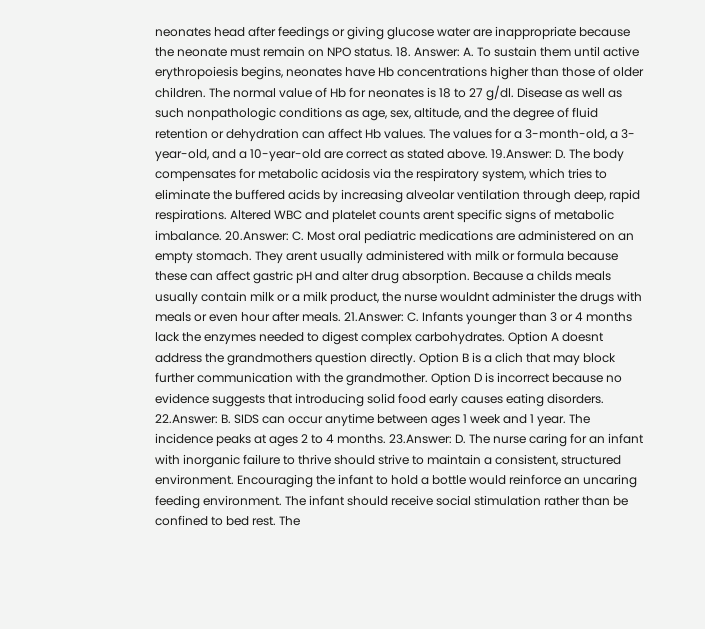neonates head after feedings or giving glucose water are inappropriate because the neonate must remain on NPO status. 18. Answer: A. To sustain them until active erythropoiesis begins, neonates have Hb concentrations higher than those of older children. The normal value of Hb for neonates is 18 to 27 g/dl. Disease as well as such nonpathologic conditions as age, sex, altitude, and the degree of fluid retention or dehydration can affect Hb values. The values for a 3-month-old, a 3-year-old, and a 10-year-old are correct as stated above. 19.Answer: D. The body compensates for metabolic acidosis via the respiratory system, which tries to eliminate the buffered acids by increasing alveolar ventilation through deep, rapid respirations. Altered WBC and platelet counts arent specific signs of metabolic imbalance. 20.Answer: C. Most oral pediatric medications are administered on an empty stomach. They arent usually administered with milk or formula because these can affect gastric pH and alter drug absorption. Because a childs meals usually contain milk or a milk product, the nurse wouldnt administer the drugs with meals or even hour after meals. 21.Answer: C. Infants younger than 3 or 4 months lack the enzymes needed to digest complex carbohydrates. Option A doesnt address the grandmothers question directly. Option B is a clich that may block further communication with the grandmother. Option D is incorrect because no evidence suggests that introducing solid food early causes eating disorders. 22.Answer: B. SIDS can occur anytime between ages 1 week and 1 year. The incidence peaks at ages 2 to 4 months. 23.Answer: D. The nurse caring for an infant with inorganic failure to thrive should strive to maintain a consistent, structured environment. Encouraging the infant to hold a bottle would reinforce an uncaring feeding environment. The infant should receive social stimulation rather than be confined to bed rest. The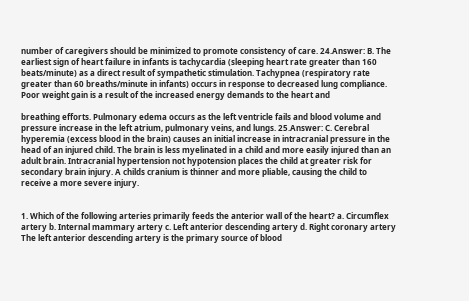number of caregivers should be minimized to promote consistency of care. 24.Answer: B. The earliest sign of heart failure in infants is tachycardia (sleeping heart rate greater than 160 beats/minute) as a direct result of sympathetic stimulation. Tachypnea (respiratory rate greater than 60 breaths/minute in infants) occurs in response to decreased lung compliance. Poor weight gain is a result of the increased energy demands to the heart and

breathing efforts. Pulmonary edema occurs as the left ventricle fails and blood volume and pressure increase in the left atrium, pulmonary veins, and lungs. 25.Answer: C. Cerebral hyperemia (excess blood in the brain) causes an initial increase in intracranial pressure in the head of an injured child. The brain is less myelinated in a child and more easily injured than an adult brain. Intracranial hypertension not hypotension places the child at greater risk for secondary brain injury. A childs cranium is thinner and more pliable, causing the child to receive a more severe injury.


1. Which of the following arteries primarily feeds the anterior wall of the heart? a. Circumflex artery b. Internal mammary artery c. Left anterior descending artery d. Right coronary artery The left anterior descending artery is the primary source of blood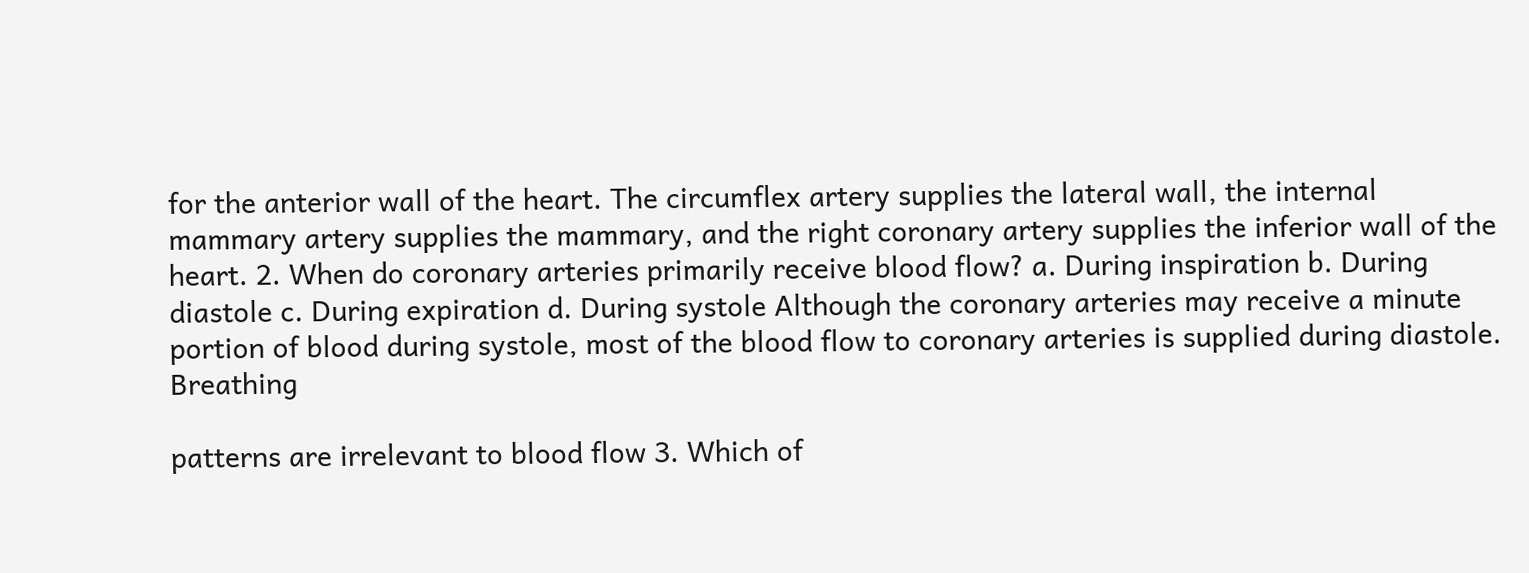for the anterior wall of the heart. The circumflex artery supplies the lateral wall, the internal mammary artery supplies the mammary, and the right coronary artery supplies the inferior wall of the heart. 2. When do coronary arteries primarily receive blood flow? a. During inspiration b. During diastole c. During expiration d. During systole Although the coronary arteries may receive a minute portion of blood during systole, most of the blood flow to coronary arteries is supplied during diastole. Breathing

patterns are irrelevant to blood flow 3. Which of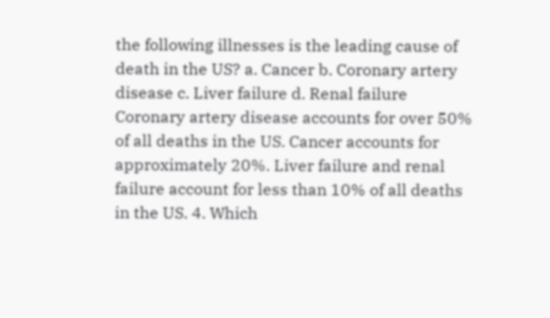the following illnesses is the leading cause of death in the US? a. Cancer b. Coronary artery disease c. Liver failure d. Renal failure Coronary artery disease accounts for over 50% of all deaths in the US. Cancer accounts for approximately 20%. Liver failure and renal failure account for less than 10% of all deaths in the US. 4. Which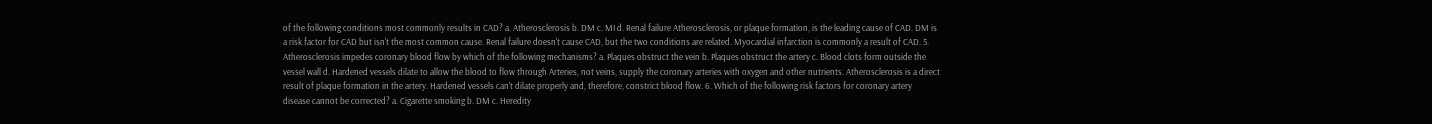of the following conditions most commonly results in CAD? a. Atherosclerosis b. DM c. MI d. Renal failure Atherosclerosis, or plaque formation, is the leading cause of CAD. DM is a risk factor for CAD but isn't the most common cause. Renal failure doesn't cause CAD, but the two conditions are related. Myocardial infarction is commonly a result of CAD. 5. Atherosclerosis impedes coronary blood flow by which of the following mechanisms? a. Plaques obstruct the vein b. Plaques obstruct the artery c. Blood clots form outside the vessel wall d. Hardened vessels dilate to allow the blood to flow through Arteries, not veins, supply the coronary arteries with oxygen and other nutrients. Atherosclerosis is a direct result of plaque formation in the artery. Hardened vessels can't dilate properly and, therefore, constrict blood flow. 6. Which of the following risk factors for coronary artery disease cannot be corrected? a. Cigarette smoking b. DM c. Heredity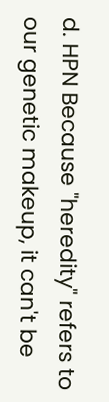d. HPN Because "heredity" refers to our genetic makeup, it can't be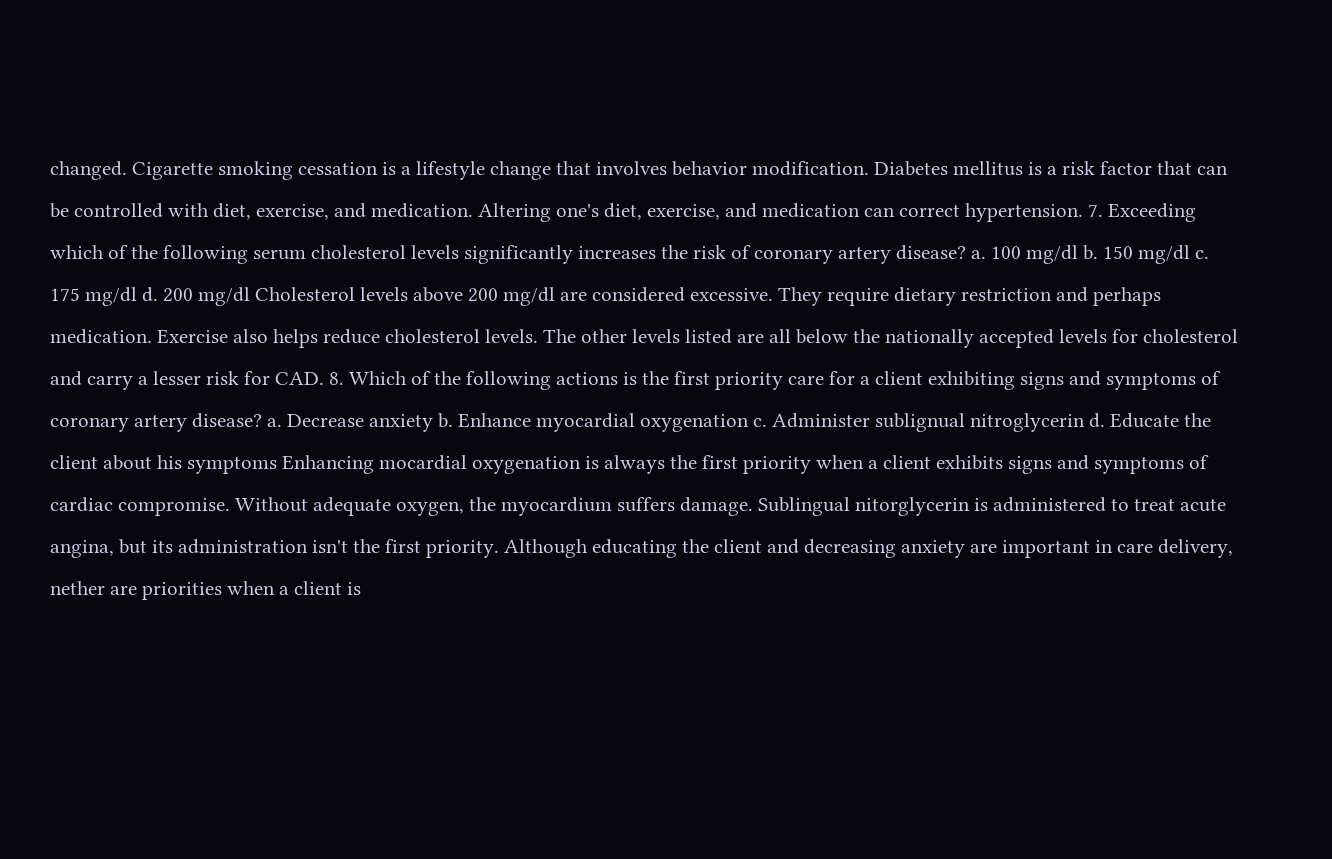changed. Cigarette smoking cessation is a lifestyle change that involves behavior modification. Diabetes mellitus is a risk factor that can be controlled with diet, exercise, and medication. Altering one's diet, exercise, and medication can correct hypertension. 7. Exceeding which of the following serum cholesterol levels significantly increases the risk of coronary artery disease? a. 100 mg/dl b. 150 mg/dl c. 175 mg/dl d. 200 mg/dl Cholesterol levels above 200 mg/dl are considered excessive. They require dietary restriction and perhaps medication. Exercise also helps reduce cholesterol levels. The other levels listed are all below the nationally accepted levels for cholesterol and carry a lesser risk for CAD. 8. Which of the following actions is the first priority care for a client exhibiting signs and symptoms of coronary artery disease? a. Decrease anxiety b. Enhance myocardial oxygenation c. Administer sublignual nitroglycerin d. Educate the client about his symptoms Enhancing mocardial oxygenation is always the first priority when a client exhibits signs and symptoms of cardiac compromise. Without adequate oxygen, the myocardium suffers damage. Sublingual nitorglycerin is administered to treat acute angina, but its administration isn't the first priority. Although educating the client and decreasing anxiety are important in care delivery, nether are priorities when a client is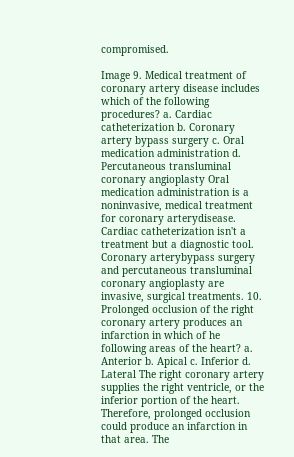compromised.

Image 9. Medical treatment of coronary artery disease includes which of the following procedures? a. Cardiac catheterization b. Coronary artery bypass surgery c. Oral medication administration d. Percutaneous transluminal coronary angioplasty Oral medication administration is a noninvasive, medical treatment for coronary arterydisease. Cardiac catheterization isn't a treatment but a diagnostic tool. Coronary arterybypass surgery and percutaneous transluminal coronary angioplasty are invasive, surgical treatments. 10. Prolonged occlusion of the right coronary artery produces an infarction in which of he following areas of the heart? a. Anterior b. Apical c. Inferior d. Lateral The right coronary artery supplies the right ventricle, or the inferior portion of the heart. Therefore, prolonged occlusion could produce an infarction in that area. The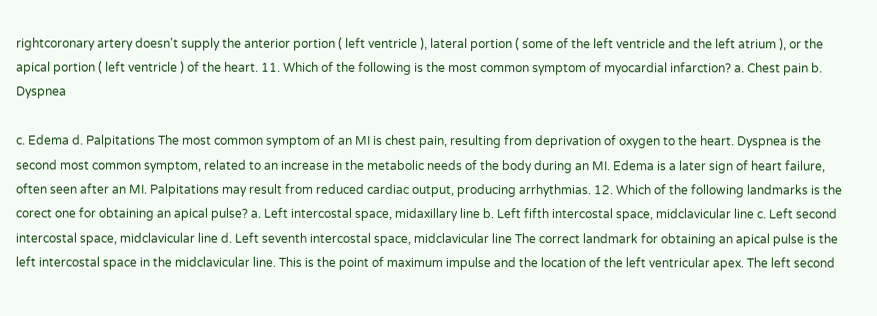rightcoronary artery doesn't supply the anterior portion ( left ventricle ), lateral portion ( some of the left ventricle and the left atrium ), or the apical portion ( left ventricle ) of the heart. 11. Which of the following is the most common symptom of myocardial infarction? a. Chest pain b. Dyspnea

c. Edema d. Palpitations The most common symptom of an MI is chest pain, resulting from deprivation of oxygen to the heart. Dyspnea is the second most common symptom, related to an increase in the metabolic needs of the body during an MI. Edema is a later sign of heart failure, often seen after an MI. Palpitations may result from reduced cardiac output, producing arrhythmias. 12. Which of the following landmarks is the corect one for obtaining an apical pulse? a. Left intercostal space, midaxillary line b. Left fifth intercostal space, midclavicular line c. Left second intercostal space, midclavicular line d. Left seventh intercostal space, midclavicular line The correct landmark for obtaining an apical pulse is the left intercostal space in the midclavicular line. This is the point of maximum impulse and the location of the left ventricular apex. The left second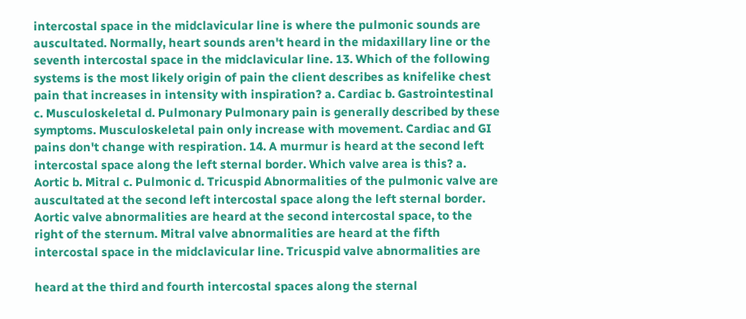intercostal space in the midclavicular line is where the pulmonic sounds are auscultated. Normally, heart sounds aren't heard in the midaxillary line or the seventh intercostal space in the midclavicular line. 13. Which of the following systems is the most likely origin of pain the client describes as knifelike chest pain that increases in intensity with inspiration? a. Cardiac b. Gastrointestinal c. Musculoskeletal d. Pulmonary Pulmonary pain is generally described by these symptoms. Musculoskeletal pain only increase with movement. Cardiac and GI pains don't change with respiration. 14. A murmur is heard at the second left intercostal space along the left sternal border. Which valve area is this? a. Aortic b. Mitral c. Pulmonic d. Tricuspid Abnormalities of the pulmonic valve are auscultated at the second left intercostal space along the left sternal border. Aortic valve abnormalities are heard at the second intercostal space, to the right of the sternum. Mitral valve abnormalities are heard at the fifth intercostal space in the midclavicular line. Tricuspid valve abnormalities are

heard at the third and fourth intercostal spaces along the sternal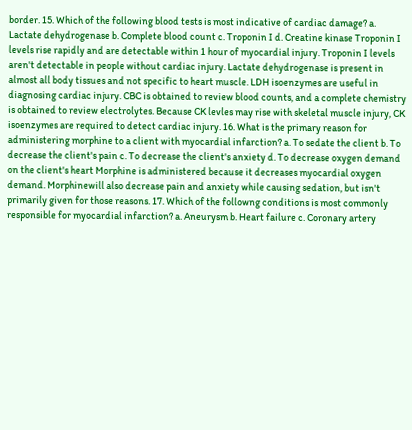border. 15. Which of the following blood tests is most indicative of cardiac damage? a. Lactate dehydrogenase b. Complete blood count c. Troponin I d. Creatine kinase Troponin I levels rise rapidly and are detectable within 1 hour of myocardial injury. Troponin I levels aren't detectable in people without cardiac injury. Lactate dehydrogenase is present in almost all body tissues and not specific to heart muscle. LDH isoenzymes are useful in diagnosing cardiac injury. CBC is obtained to review blood counts, and a complete chemistry is obtained to review electrolytes. Because CK levles may rise with skeletal muscle injury, CK isoenzymes are required to detect cardiac injury. 16. What is the primary reason for administering morphine to a client with myocardial infarction? a. To sedate the client b. To decrease the client's pain c. To decrease the client's anxiety d. To decrease oxygen demand on the client's heart Morphine is administered because it decreases myocardial oxygen demand. Morphinewill also decrease pain and anxiety while causing sedation, but isn't primarily given for those reasons. 17. Which of the followng conditions is most commonly responsible for myocardial infarction? a. Aneurysm b. Heart failure c. Coronary artery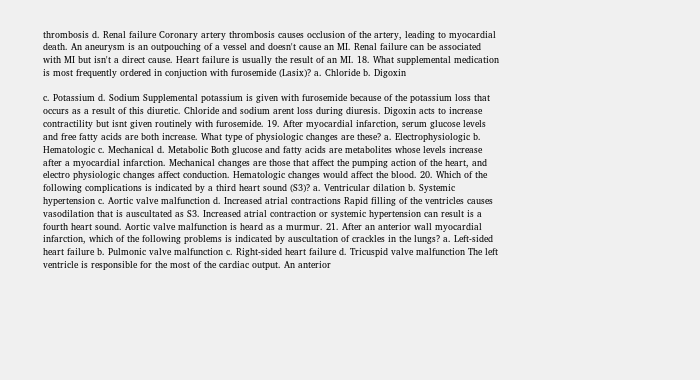thrombosis d. Renal failure Coronary artery thrombosis causes occlusion of the artery, leading to myocardial death. An aneurysm is an outpouching of a vessel and doesn't cause an MI. Renal failure can be associated with MI but isn't a direct cause. Heart failure is usually the result of an MI. 18. What supplemental medication is most frequently ordered in conjuction with furosemide (Lasix)? a. Chloride b. Digoxin

c. Potassium d. Sodium Supplemental potassium is given with furosemide because of the potassium loss that occurs as a result of this diuretic. Chloride and sodium arent loss during diuresis. Digoxin acts to increase contractility but isnt given routinely with furosemide. 19. After myocardial infarction, serum glucose levels and free fatty acids are both increase. What type of physiologic changes are these? a. Electrophysiologic b. Hematologic c. Mechanical d. Metabolic Both glucose and fatty acids are metabolites whose levels increase after a myocardial infarction. Mechanical changes are those that affect the pumping action of the heart, and electro physiologic changes affect conduction. Hematologic changes would affect the blood. 20. Which of the following complications is indicated by a third heart sound (S3)? a. Ventricular dilation b. Systemic hypertension c. Aortic valve malfunction d. Increased atrial contractions Rapid filling of the ventricles causes vasodilation that is auscultated as S3. Increased atrial contraction or systemic hypertension can result is a fourth heart sound. Aortic valve malfunction is heard as a murmur. 21. After an anterior wall myocardial infarction, which of the following problems is indicated by auscultation of crackles in the lungs? a. Left-sided heart failure b. Pulmonic valve malfunction c. Right-sided heart failure d. Tricuspid valve malfunction The left ventricle is responsible for the most of the cardiac output. An anterior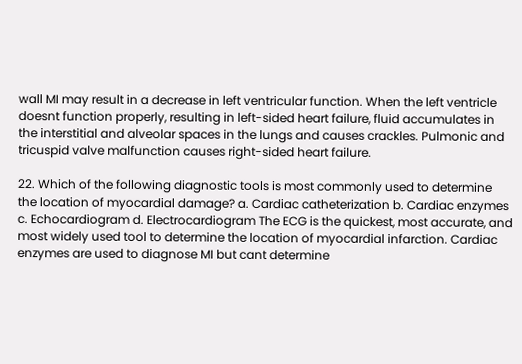wall MI may result in a decrease in left ventricular function. When the left ventricle doesnt function properly, resulting in left-sided heart failure, fluid accumulates in the interstitial and alveolar spaces in the lungs and causes crackles. Pulmonic and tricuspid valve malfunction causes right-sided heart failure.

22. Which of the following diagnostic tools is most commonly used to determine the location of myocardial damage? a. Cardiac catheterization b. Cardiac enzymes c. Echocardiogram d. Electrocardiogram The ECG is the quickest, most accurate, and most widely used tool to determine the location of myocardial infarction. Cardiac enzymes are used to diagnose MI but cant determine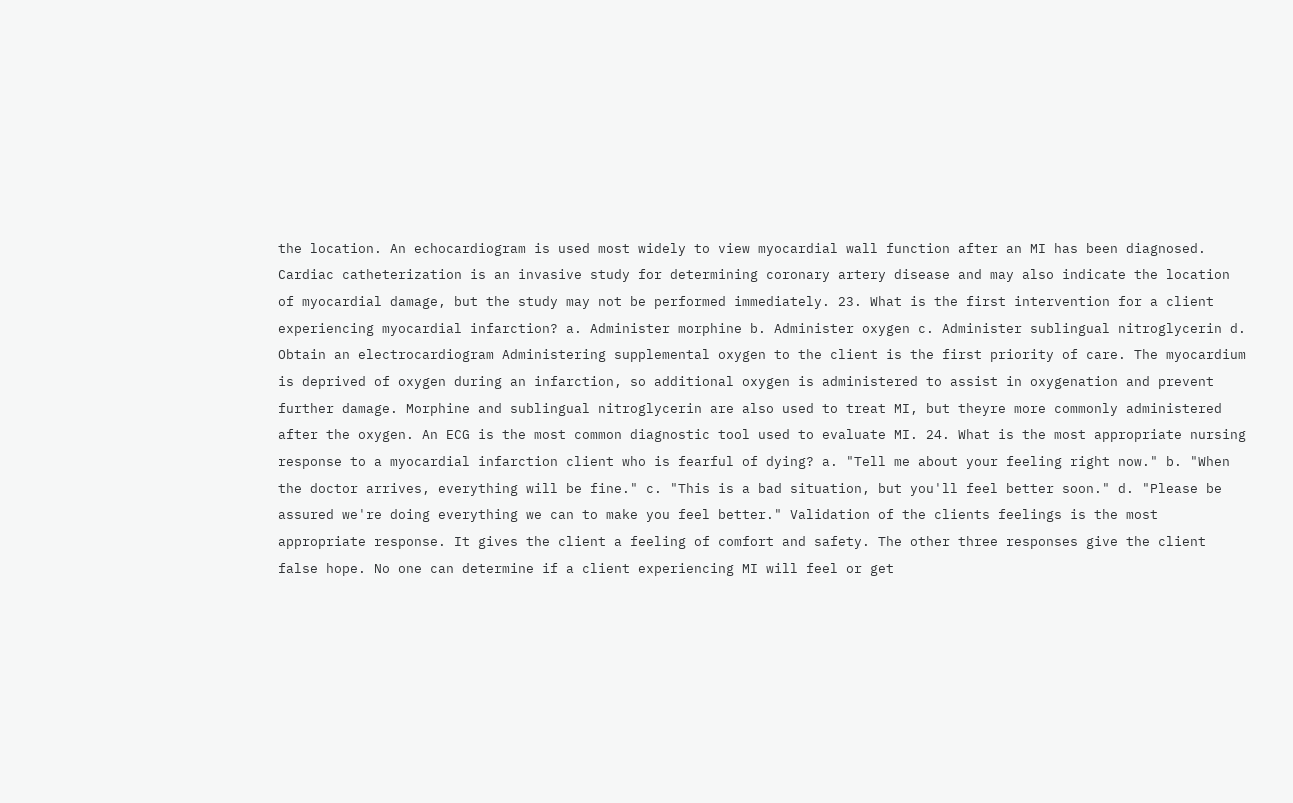the location. An echocardiogram is used most widely to view myocardial wall function after an MI has been diagnosed. Cardiac catheterization is an invasive study for determining coronary artery disease and may also indicate the location of myocardial damage, but the study may not be performed immediately. 23. What is the first intervention for a client experiencing myocardial infarction? a. Administer morphine b. Administer oxygen c. Administer sublingual nitroglycerin d. Obtain an electrocardiogram Administering supplemental oxygen to the client is the first priority of care. The myocardium is deprived of oxygen during an infarction, so additional oxygen is administered to assist in oxygenation and prevent further damage. Morphine and sublingual nitroglycerin are also used to treat MI, but theyre more commonly administered after the oxygen. An ECG is the most common diagnostic tool used to evaluate MI. 24. What is the most appropriate nursing response to a myocardial infarction client who is fearful of dying? a. "Tell me about your feeling right now." b. "When the doctor arrives, everything will be fine." c. "This is a bad situation, but you'll feel better soon." d. "Please be assured we're doing everything we can to make you feel better." Validation of the clients feelings is the most appropriate response. It gives the client a feeling of comfort and safety. The other three responses give the client false hope. No one can determine if a client experiencing MI will feel or get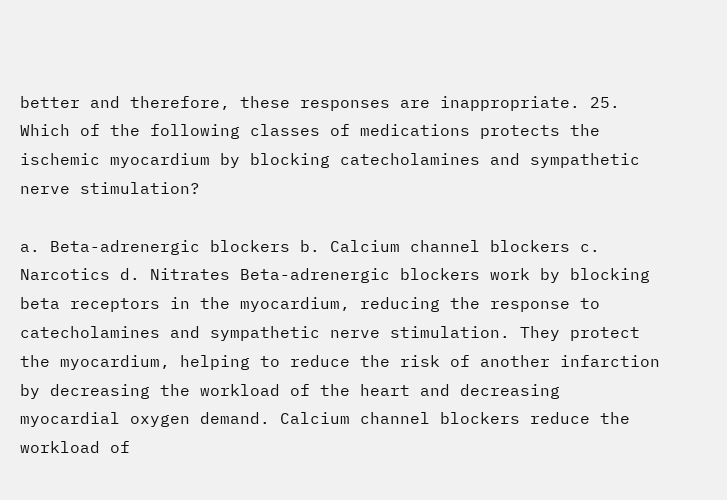better and therefore, these responses are inappropriate. 25. Which of the following classes of medications protects the ischemic myocardium by blocking catecholamines and sympathetic nerve stimulation?

a. Beta-adrenergic blockers b. Calcium channel blockers c. Narcotics d. Nitrates Beta-adrenergic blockers work by blocking beta receptors in the myocardium, reducing the response to catecholamines and sympathetic nerve stimulation. They protect the myocardium, helping to reduce the risk of another infarction by decreasing the workload of the heart and decreasing myocardial oxygen demand. Calcium channel blockers reduce the workload of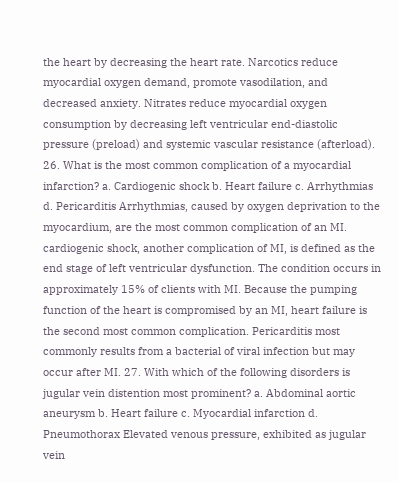the heart by decreasing the heart rate. Narcotics reduce myocardial oxygen demand, promote vasodilation, and decreased anxiety. Nitrates reduce myocardial oxygen consumption by decreasing left ventricular end-diastolic pressure (preload) and systemic vascular resistance (afterload). 26. What is the most common complication of a myocardial infarction? a. Cardiogenic shock b. Heart failure c. Arrhythmias d. Pericarditis Arrhythmias, caused by oxygen deprivation to the myocardium, are the most common complication of an MI. cardiogenic shock, another complication of MI, is defined as the end stage of left ventricular dysfunction. The condition occurs in approximately 15% of clients with MI. Because the pumping function of the heart is compromised by an MI, heart failure is the second most common complication. Pericarditis most commonly results from a bacterial of viral infection but may occur after MI. 27. With which of the following disorders is jugular vein distention most prominent? a. Abdominal aortic aneurysm b. Heart failure c. Myocardial infarction d. Pneumothorax Elevated venous pressure, exhibited as jugular vein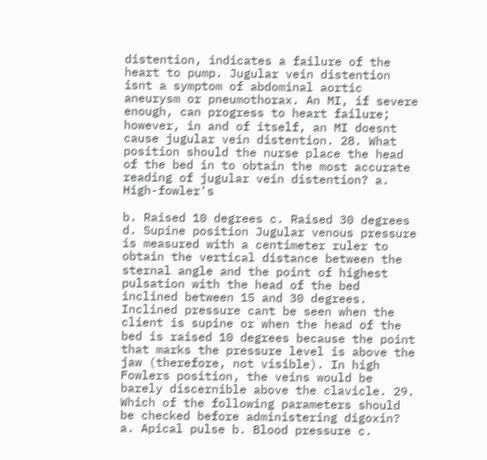distention, indicates a failure of the heart to pump. Jugular vein distention isnt a symptom of abdominal aortic aneurysm or pneumothorax. An MI, if severe enough, can progress to heart failure; however, in and of itself, an MI doesnt cause jugular vein distention. 28. What position should the nurse place the head of the bed in to obtain the most accurate reading of jugular vein distention? a. High-fowler's

b. Raised 10 degrees c. Raised 30 degrees d. Supine position Jugular venous pressure is measured with a centimeter ruler to obtain the vertical distance between the sternal angle and the point of highest pulsation with the head of the bed inclined between 15 and 30 degrees. Inclined pressure cant be seen when the client is supine or when the head of the bed is raised 10 degrees because the point that marks the pressure level is above the jaw (therefore, not visible). In high Fowlers position, the veins would be barely discernible above the clavicle. 29. Which of the following parameters should be checked before administering digoxin? a. Apical pulse b. Blood pressure c.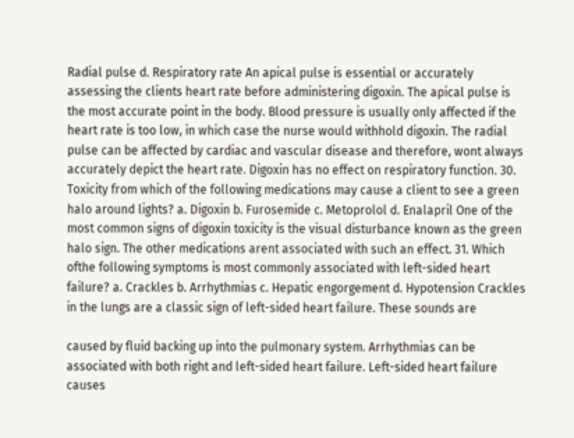Radial pulse d. Respiratory rate An apical pulse is essential or accurately assessing the clients heart rate before administering digoxin. The apical pulse is the most accurate point in the body. Blood pressure is usually only affected if the heart rate is too low, in which case the nurse would withhold digoxin. The radial pulse can be affected by cardiac and vascular disease and therefore, wont always accurately depict the heart rate. Digoxin has no effect on respiratory function. 30. Toxicity from which of the following medications may cause a client to see a green halo around lights? a. Digoxin b. Furosemide c. Metoprolol d. Enalapril One of the most common signs of digoxin toxicity is the visual disturbance known as the green halo sign. The other medications arent associated with such an effect. 31. Which ofthe following symptoms is most commonly associated with left-sided heart failure? a. Crackles b. Arrhythmias c. Hepatic engorgement d. Hypotension Crackles in the lungs are a classic sign of left-sided heart failure. These sounds are

caused by fluid backing up into the pulmonary system. Arrhythmias can be associated with both right and left-sided heart failure. Left-sided heart failure causes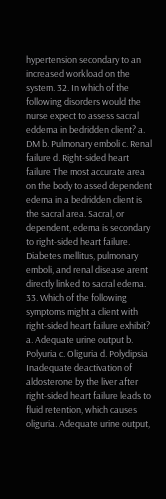hypertension secondary to an increased workload on the system. 32. In which of the following disorders would the nurse expect to assess sacral eddema in bedridden client? a. DM b. Pulmonary emboli c. Renal failure d. Right-sided heart failure The most accurate area on the body to assed dependent edema in a bedridden client is the sacral area. Sacral, or dependent, edema is secondary to right-sided heart failure. Diabetes mellitus, pulmonary emboli, and renal disease arent directly linked to sacral edema. 33. Which of the following symptoms might a client with right-sided heart failure exhibit? a. Adequate urine output b. Polyuria c. Oliguria d. Polydipsia Inadequate deactivation of aldosterone by the liver after right-sided heart failure leads to fluid retention, which causes oliguria. Adequate urine output,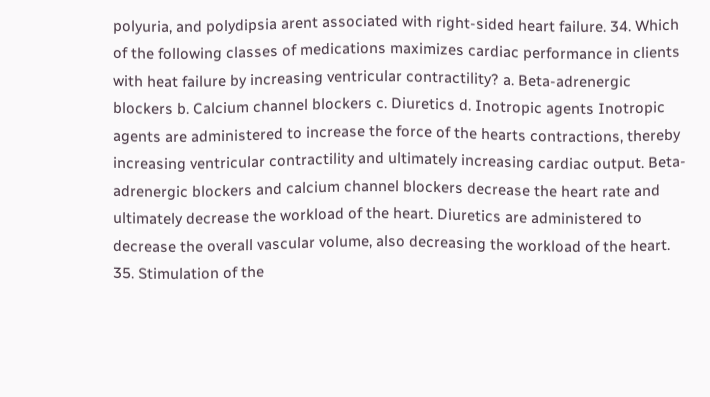polyuria, and polydipsia arent associated with right-sided heart failure. 34. Which of the following classes of medications maximizes cardiac performance in clients with heat failure by increasing ventricular contractility? a. Beta-adrenergic blockers b. Calcium channel blockers c. Diuretics d. Inotropic agents Inotropic agents are administered to increase the force of the hearts contractions, thereby increasing ventricular contractility and ultimately increasing cardiac output. Beta-adrenergic blockers and calcium channel blockers decrease the heart rate and ultimately decrease the workload of the heart. Diuretics are administered to decrease the overall vascular volume, also decreasing the workload of the heart. 35. Stimulation of the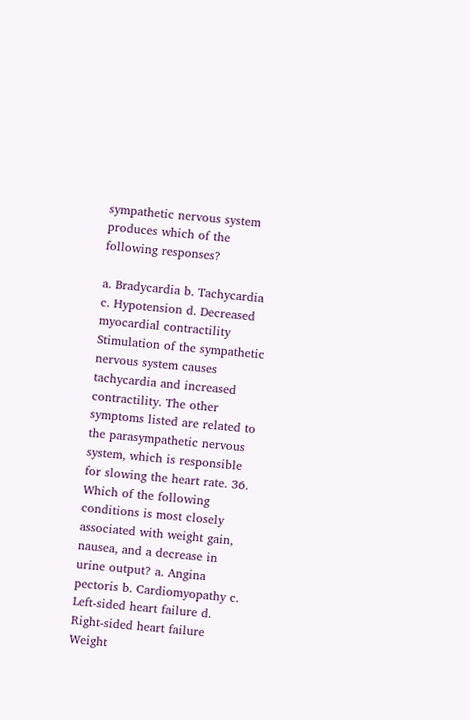sympathetic nervous system produces which of the following responses?

a. Bradycardia b. Tachycardia c. Hypotension d. Decreased myocardial contractility Stimulation of the sympathetic nervous system causes tachycardia and increased contractility. The other symptoms listed are related to the parasympathetic nervous system, which is responsible for slowing the heart rate. 36. Which of the following conditions is most closely associated with weight gain, nausea, and a decrease in urine output? a. Angina pectoris b. Cardiomyopathy c. Left-sided heart failure d. Right-sided heart failure Weight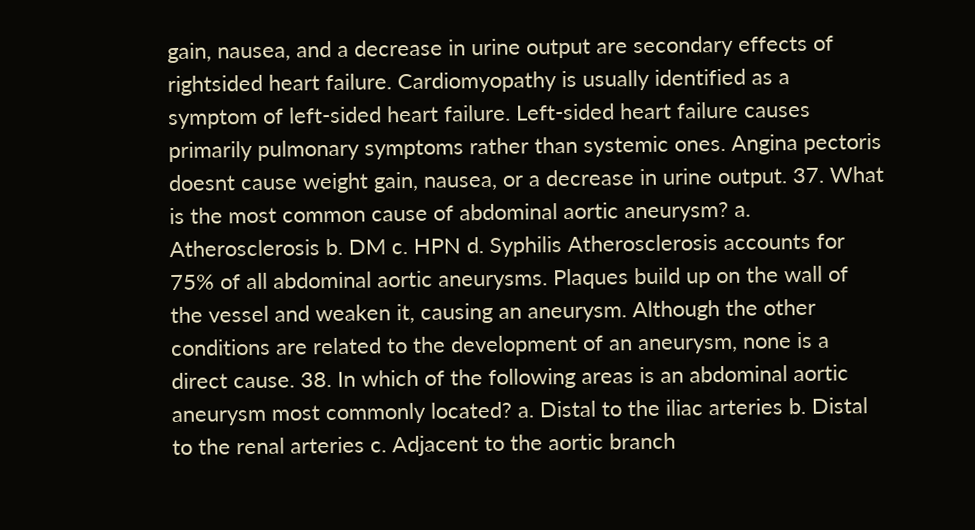gain, nausea, and a decrease in urine output are secondary effects of rightsided heart failure. Cardiomyopathy is usually identified as a symptom of left-sided heart failure. Left-sided heart failure causes primarily pulmonary symptoms rather than systemic ones. Angina pectoris doesnt cause weight gain, nausea, or a decrease in urine output. 37. What is the most common cause of abdominal aortic aneurysm? a. Atherosclerosis b. DM c. HPN d. Syphilis Atherosclerosis accounts for 75% of all abdominal aortic aneurysms. Plaques build up on the wall of the vessel and weaken it, causing an aneurysm. Although the other conditions are related to the development of an aneurysm, none is a direct cause. 38. In which of the following areas is an abdominal aortic aneurysm most commonly located? a. Distal to the iliac arteries b. Distal to the renal arteries c. Adjacent to the aortic branch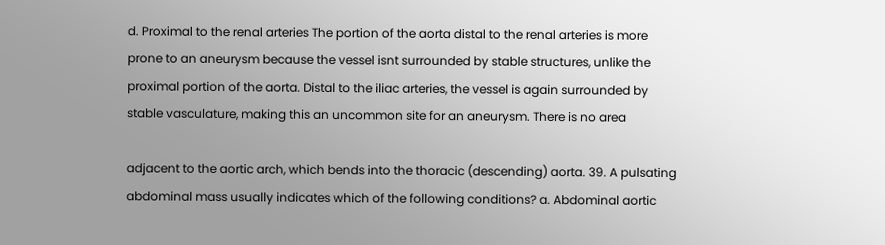d. Proximal to the renal arteries The portion of the aorta distal to the renal arteries is more prone to an aneurysm because the vessel isnt surrounded by stable structures, unlike the proximal portion of the aorta. Distal to the iliac arteries, the vessel is again surrounded by stable vasculature, making this an uncommon site for an aneurysm. There is no area

adjacent to the aortic arch, which bends into the thoracic (descending) aorta. 39. A pulsating abdominal mass usually indicates which of the following conditions? a. Abdominal aortic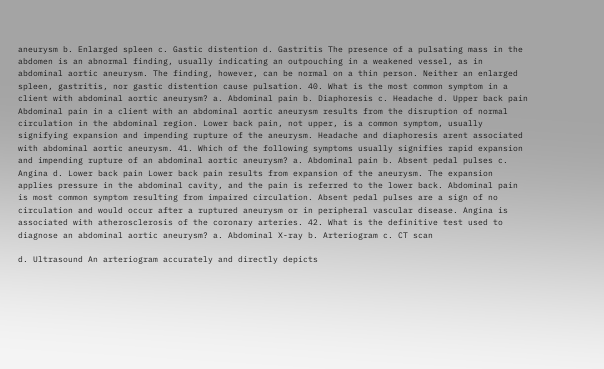aneurysm b. Enlarged spleen c. Gastic distention d. Gastritis The presence of a pulsating mass in the abdomen is an abnormal finding, usually indicating an outpouching in a weakened vessel, as in abdominal aortic aneurysm. The finding, however, can be normal on a thin person. Neither an enlarged spleen, gastritis, nor gastic distention cause pulsation. 40. What is the most common symptom in a client with abdominal aortic aneurysm? a. Abdominal pain b. Diaphoresis c. Headache d. Upper back pain Abdominal pain in a client with an abdominal aortic aneurysm results from the disruption of normal circulation in the abdominal region. Lower back pain, not upper, is a common symptom, usually signifying expansion and impending rupture of the aneurysm. Headache and diaphoresis arent associated with abdominal aortic aneurysm. 41. Which of the following symptoms usually signifies rapid expansion and impending rupture of an abdominal aortic aneurysm? a. Abdominal pain b. Absent pedal pulses c. Angina d. Lower back pain Lower back pain results from expansion of the aneurysm. The expansion applies pressure in the abdominal cavity, and the pain is referred to the lower back. Abdominal pain is most common symptom resulting from impaired circulation. Absent pedal pulses are a sign of no circulation and would occur after a ruptured aneurysm or in peripheral vascular disease. Angina is associated with atherosclerosis of the coronary arteries. 42. What is the definitive test used to diagnose an abdominal aortic aneurysm? a. Abdominal X-ray b. Arteriogram c. CT scan

d. Ultrasound An arteriogram accurately and directly depicts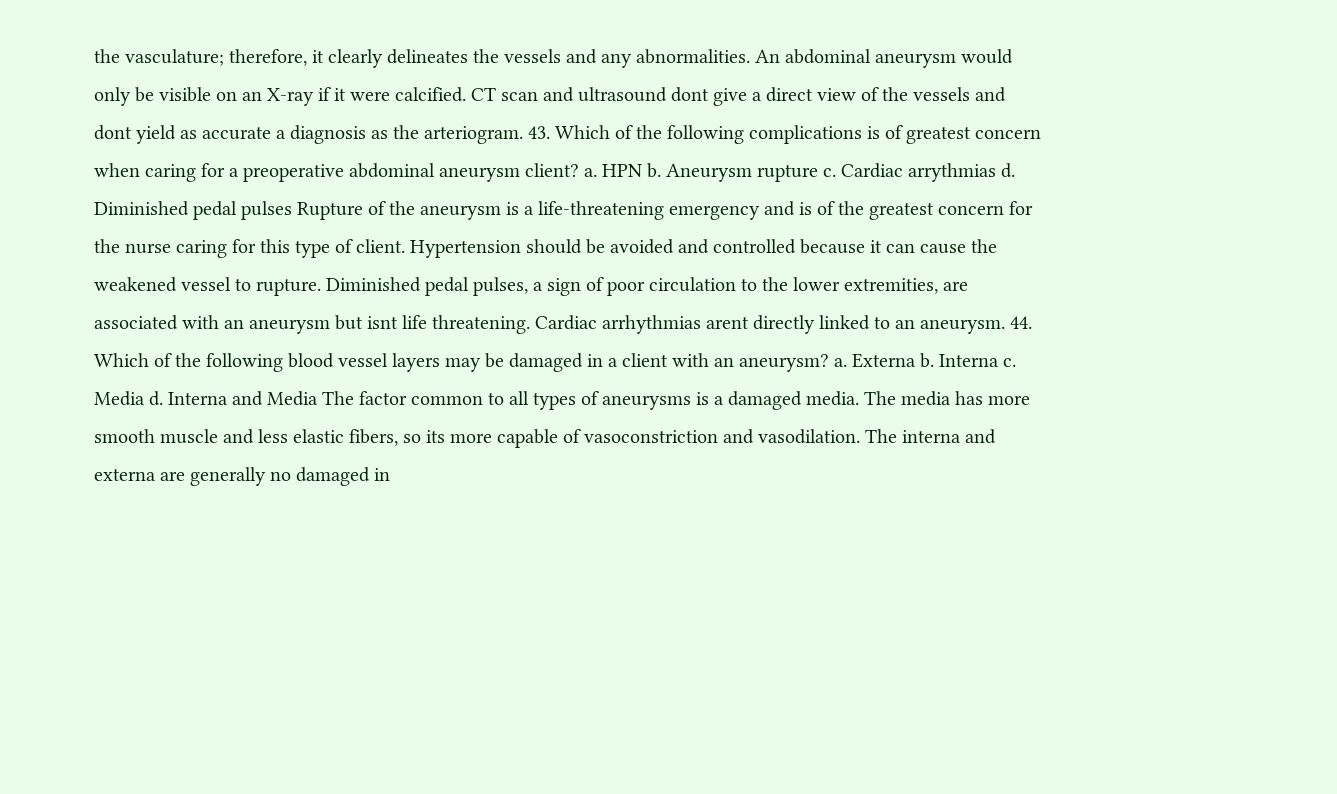the vasculature; therefore, it clearly delineates the vessels and any abnormalities. An abdominal aneurysm would only be visible on an X-ray if it were calcified. CT scan and ultrasound dont give a direct view of the vessels and dont yield as accurate a diagnosis as the arteriogram. 43. Which of the following complications is of greatest concern when caring for a preoperative abdominal aneurysm client? a. HPN b. Aneurysm rupture c. Cardiac arrythmias d. Diminished pedal pulses Rupture of the aneurysm is a life-threatening emergency and is of the greatest concern for the nurse caring for this type of client. Hypertension should be avoided and controlled because it can cause the weakened vessel to rupture. Diminished pedal pulses, a sign of poor circulation to the lower extremities, are associated with an aneurysm but isnt life threatening. Cardiac arrhythmias arent directly linked to an aneurysm. 44. Which of the following blood vessel layers may be damaged in a client with an aneurysm? a. Externa b. Interna c. Media d. Interna and Media The factor common to all types of aneurysms is a damaged media. The media has more smooth muscle and less elastic fibers, so its more capable of vasoconstriction and vasodilation. The interna and externa are generally no damaged in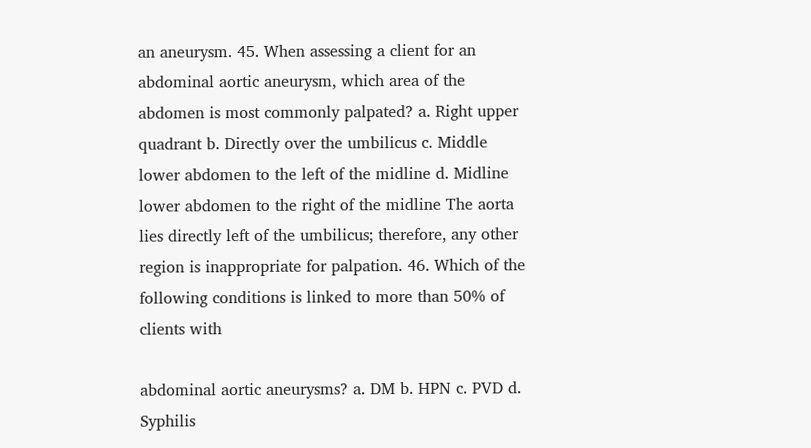an aneurysm. 45. When assessing a client for an abdominal aortic aneurysm, which area of the abdomen is most commonly palpated? a. Right upper quadrant b. Directly over the umbilicus c. Middle lower abdomen to the left of the midline d. Midline lower abdomen to the right of the midline The aorta lies directly left of the umbilicus; therefore, any other region is inappropriate for palpation. 46. Which of the following conditions is linked to more than 50% of clients with

abdominal aortic aneurysms? a. DM b. HPN c. PVD d. Syphilis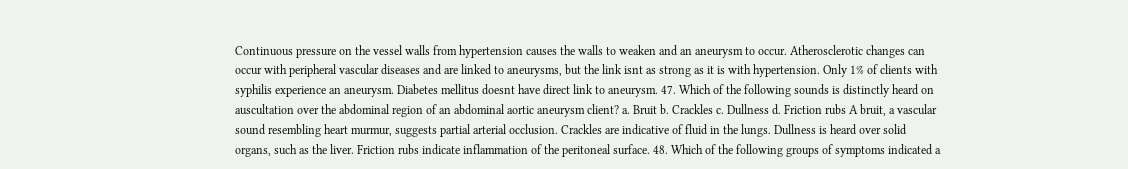Continuous pressure on the vessel walls from hypertension causes the walls to weaken and an aneurysm to occur. Atherosclerotic changes can occur with peripheral vascular diseases and are linked to aneurysms, but the link isnt as strong as it is with hypertension. Only 1% of clients with syphilis experience an aneurysm. Diabetes mellitus doesnt have direct link to aneurysm. 47. Which of the following sounds is distinctly heard on auscultation over the abdominal region of an abdominal aortic aneurysm client? a. Bruit b. Crackles c. Dullness d. Friction rubs A bruit, a vascular sound resembling heart murmur, suggests partial arterial occlusion. Crackles are indicative of fluid in the lungs. Dullness is heard over solid organs, such as the liver. Friction rubs indicate inflammation of the peritoneal surface. 48. Which of the following groups of symptoms indicated a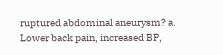ruptured abdominal aneurysm? a. Lower back pain, increased BP,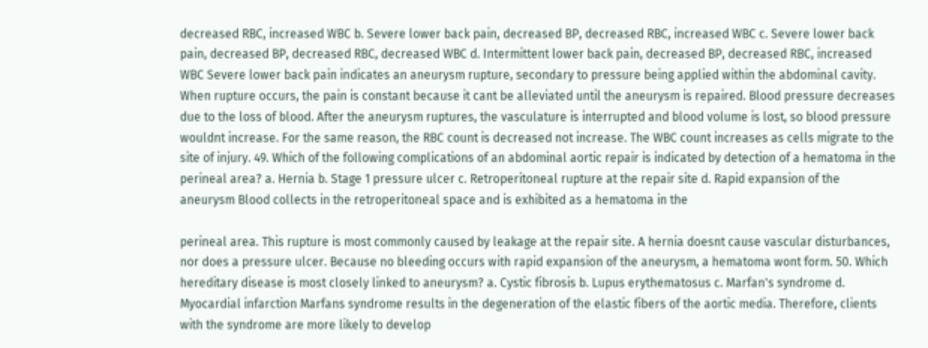decreased RBC, increased WBC b. Severe lower back pain, decreased BP, decreased RBC, increased WBC c. Severe lower back pain, decreased BP, decreased RBC, decreased WBC d. Intermittent lower back pain, decreased BP, decreased RBC, increased WBC Severe lower back pain indicates an aneurysm rupture, secondary to pressure being applied within the abdominal cavity. When rupture occurs, the pain is constant because it cant be alleviated until the aneurysm is repaired. Blood pressure decreases due to the loss of blood. After the aneurysm ruptures, the vasculature is interrupted and blood volume is lost, so blood pressure wouldnt increase. For the same reason, the RBC count is decreased not increase. The WBC count increases as cells migrate to the site of injury. 49. Which of the following complications of an abdominal aortic repair is indicated by detection of a hematoma in the perineal area? a. Hernia b. Stage 1 pressure ulcer c. Retroperitoneal rupture at the repair site d. Rapid expansion of the aneurysm Blood collects in the retroperitoneal space and is exhibited as a hematoma in the

perineal area. This rupture is most commonly caused by leakage at the repair site. A hernia doesnt cause vascular disturbances, nor does a pressure ulcer. Because no bleeding occurs with rapid expansion of the aneurysm, a hematoma wont form. 50. Which hereditary disease is most closely linked to aneurysm? a. Cystic fibrosis b. Lupus erythematosus c. Marfan's syndrome d. Myocardial infarction Marfans syndrome results in the degeneration of the elastic fibers of the aortic media. Therefore, clients with the syndrome are more likely to develop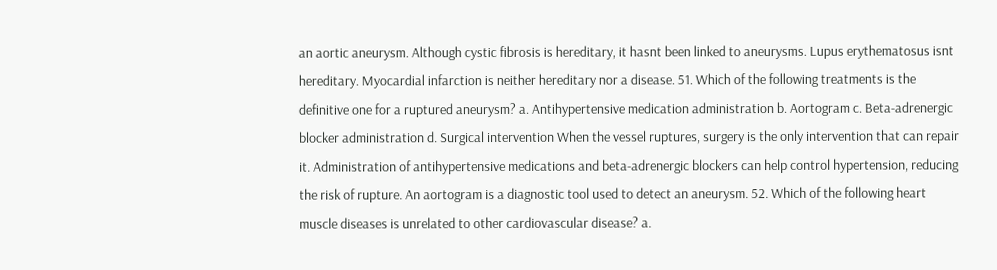an aortic aneurysm. Although cystic fibrosis is hereditary, it hasnt been linked to aneurysms. Lupus erythematosus isnt hereditary. Myocardial infarction is neither hereditary nor a disease. 51. Which of the following treatments is the definitive one for a ruptured aneurysm? a. Antihypertensive medication administration b. Aortogram c. Beta-adrenergic blocker administration d. Surgical intervention When the vessel ruptures, surgery is the only intervention that can repair it. Administration of antihypertensive medications and beta-adrenergic blockers can help control hypertension, reducing the risk of rupture. An aortogram is a diagnostic tool used to detect an aneurysm. 52. Which of the following heart muscle diseases is unrelated to other cardiovascular disease? a.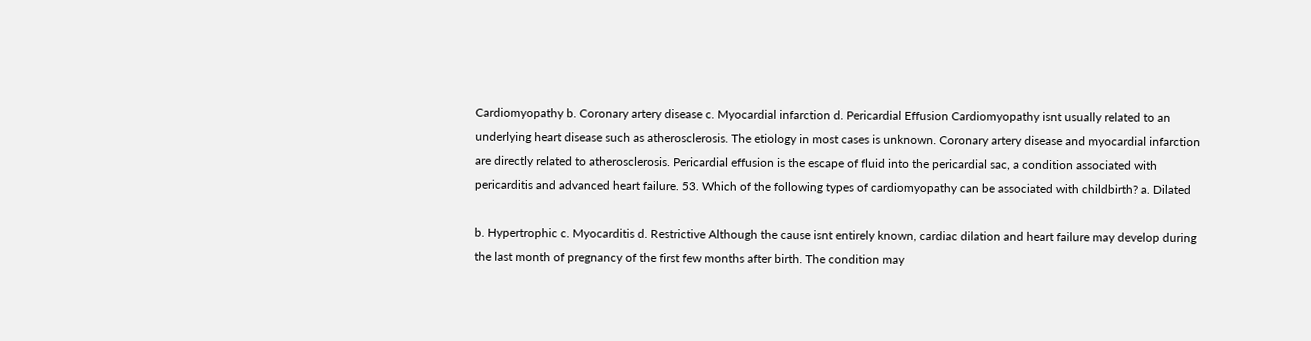Cardiomyopathy b. Coronary artery disease c. Myocardial infarction d. Pericardial Effusion Cardiomyopathy isnt usually related to an underlying heart disease such as atherosclerosis. The etiology in most cases is unknown. Coronary artery disease and myocardial infarction are directly related to atherosclerosis. Pericardial effusion is the escape of fluid into the pericardial sac, a condition associated with pericarditis and advanced heart failure. 53. Which of the following types of cardiomyopathy can be associated with childbirth? a. Dilated

b. Hypertrophic c. Myocarditis d. Restrictive Although the cause isnt entirely known, cardiac dilation and heart failure may develop during the last month of pregnancy of the first few months after birth. The condition may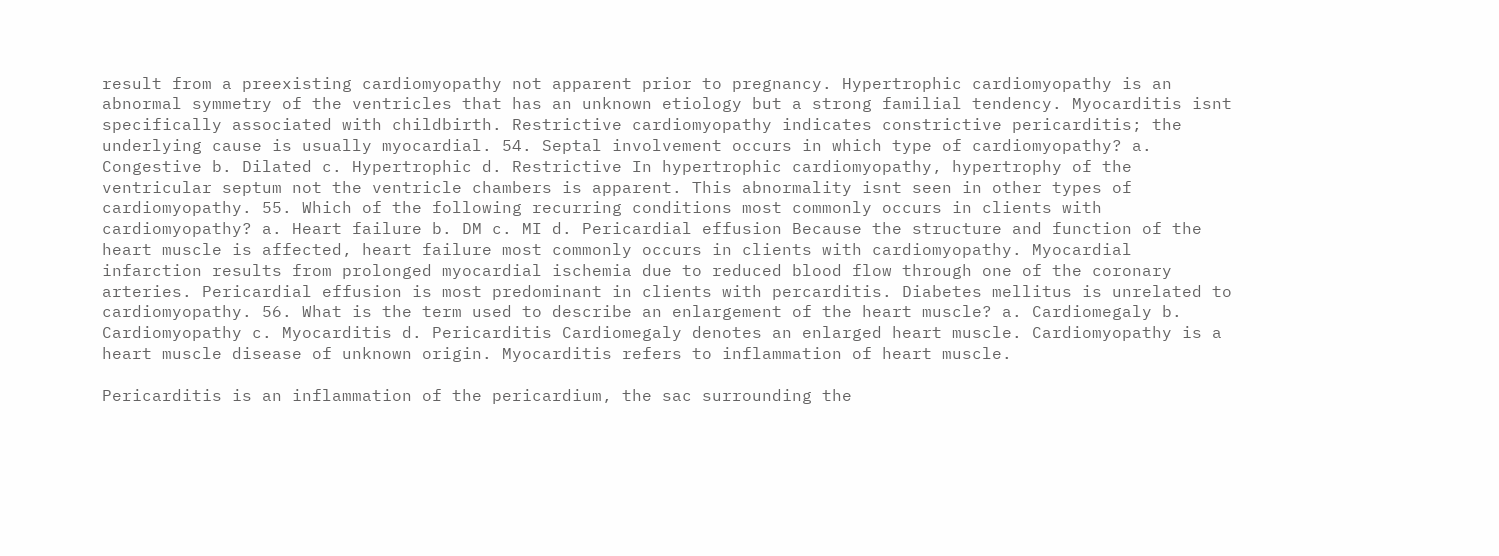result from a preexisting cardiomyopathy not apparent prior to pregnancy. Hypertrophic cardiomyopathy is an abnormal symmetry of the ventricles that has an unknown etiology but a strong familial tendency. Myocarditis isnt specifically associated with childbirth. Restrictive cardiomyopathy indicates constrictive pericarditis; the underlying cause is usually myocardial. 54. Septal involvement occurs in which type of cardiomyopathy? a. Congestive b. Dilated c. Hypertrophic d. Restrictive In hypertrophic cardiomyopathy, hypertrophy of the ventricular septum not the ventricle chambers is apparent. This abnormality isnt seen in other types of cardiomyopathy. 55. Which of the following recurring conditions most commonly occurs in clients with cardiomyopathy? a. Heart failure b. DM c. MI d. Pericardial effusion Because the structure and function of the heart muscle is affected, heart failure most commonly occurs in clients with cardiomyopathy. Myocardial infarction results from prolonged myocardial ischemia due to reduced blood flow through one of the coronary arteries. Pericardial effusion is most predominant in clients with percarditis. Diabetes mellitus is unrelated to cardiomyopathy. 56. What is the term used to describe an enlargement of the heart muscle? a. Cardiomegaly b. Cardiomyopathy c. Myocarditis d. Pericarditis Cardiomegaly denotes an enlarged heart muscle. Cardiomyopathy is a heart muscle disease of unknown origin. Myocarditis refers to inflammation of heart muscle.

Pericarditis is an inflammation of the pericardium, the sac surrounding the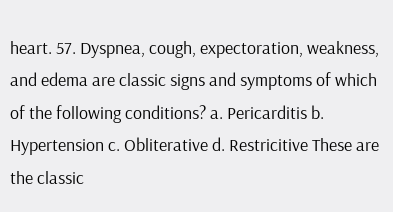heart. 57. Dyspnea, cough, expectoration, weakness, and edema are classic signs and symptoms of which of the following conditions? a. Pericarditis b. Hypertension c. Obliterative d. Restricitive These are the classic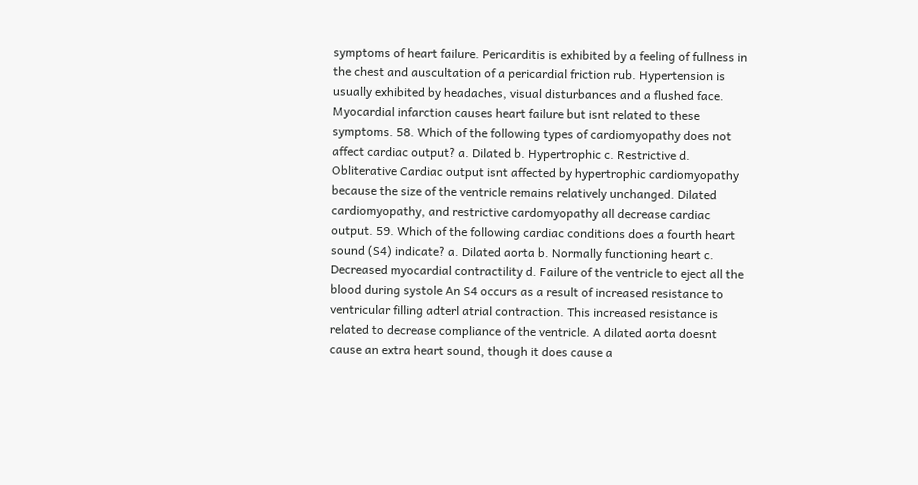symptoms of heart failure. Pericarditis is exhibited by a feeling of fullness in the chest and auscultation of a pericardial friction rub. Hypertension is usually exhibited by headaches, visual disturbances and a flushed face. Myocardial infarction causes heart failure but isnt related to these symptoms. 58. Which of the following types of cardiomyopathy does not affect cardiac output? a. Dilated b. Hypertrophic c. Restrictive d. Obliterative Cardiac output isnt affected by hypertrophic cardiomyopathy because the size of the ventricle remains relatively unchanged. Dilated cardiomyopathy, and restrictive cardomyopathy all decrease cardiac output. 59. Which of the following cardiac conditions does a fourth heart sound (S4) indicate? a. Dilated aorta b. Normally functioning heart c. Decreased myocardial contractility d. Failure of the ventricle to eject all the blood during systole An S4 occurs as a result of increased resistance to ventricular filling adterl atrial contraction. This increased resistance is related to decrease compliance of the ventricle. A dilated aorta doesnt cause an extra heart sound, though it does cause a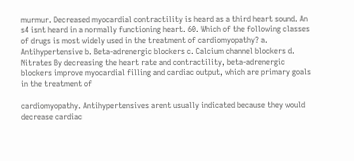murmur. Decreased myocardial contractility is heard as a third heart sound. An s4 isnt heard in a normally functioning heart. 60. Which of the following classes of drugs is most widely used in the treatment of cardiomyopathy? a. Antihypertensive b. Beta-adrenergic blockers c. Calcium channel blockers d. Nitrates By decreasing the heart rate and contractility, beta-adrenergic blockers improve myocardial filling and cardiac output, which are primary goals in the treatment of

cardiomyopathy. Antihypertensives arent usually indicated because they would decrease cardiac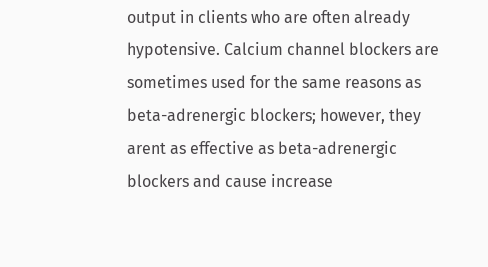output in clients who are often already hypotensive. Calcium channel blockers are sometimes used for the same reasons as beta-adrenergic blockers; however, they arent as effective as beta-adrenergic blockers and cause increase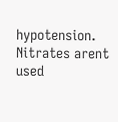hypotension. Nitrates arent used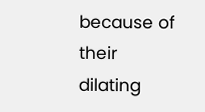because of their dilating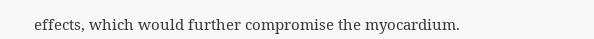effects, which would further compromise the myocardium.